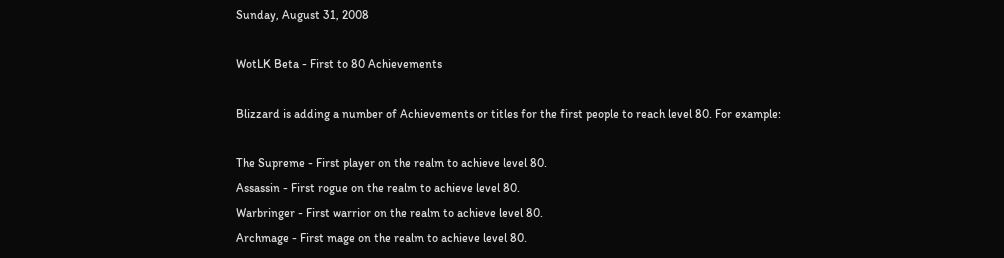Sunday, August 31, 2008

WotLK Beta - First to 80 Achievements

Blizzard is adding a number of Achievements or titles for the first people to reach level 80. For example:

The Supreme - First player on the realm to achieve level 80.
Assassin - First rogue on the realm to achieve level 80.
Warbringer - First warrior on the realm to achieve level 80.
Archmage - First mage on the realm to achieve level 80.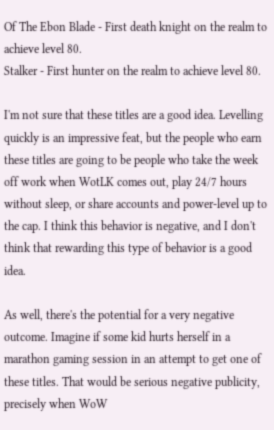Of The Ebon Blade - First death knight on the realm to achieve level 80.
Stalker - First hunter on the realm to achieve level 80.

I'm not sure that these titles are a good idea. Levelling quickly is an impressive feat, but the people who earn these titles are going to be people who take the week off work when WotLK comes out, play 24/7 hours without sleep, or share accounts and power-level up to the cap. I think this behavior is negative, and I don't think that rewarding this type of behavior is a good idea.

As well, there's the potential for a very negative outcome. Imagine if some kid hurts herself in a marathon gaming session in an attempt to get one of these titles. That would be serious negative publicity, precisely when WoW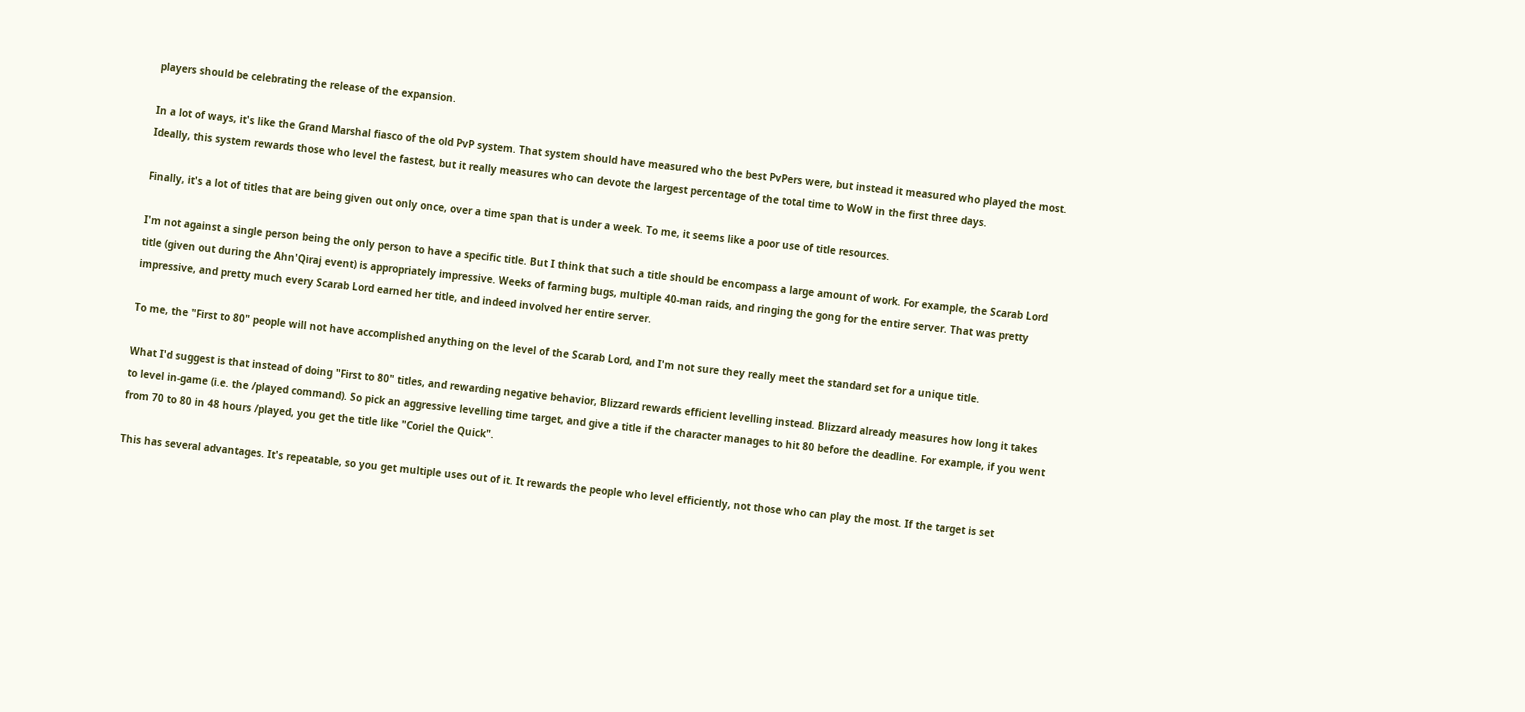players should be celebrating the release of the expansion.

In a lot of ways, it's like the Grand Marshal fiasco of the old PvP system. That system should have measured who the best PvPers were, but instead it measured who played the most. Ideally, this system rewards those who level the fastest, but it really measures who can devote the largest percentage of the total time to WoW in the first three days.

Finally, it's a lot of titles that are being given out only once, over a time span that is under a week. To me, it seems like a poor use of title resources.

I'm not against a single person being the only person to have a specific title. But I think that such a title should be encompass a large amount of work. For example, the Scarab Lord title (given out during the Ahn'Qiraj event) is appropriately impressive. Weeks of farming bugs, multiple 40-man raids, and ringing the gong for the entire server. That was pretty impressive, and pretty much every Scarab Lord earned her title, and indeed involved her entire server.

To me, the "First to 80" people will not have accomplished anything on the level of the Scarab Lord, and I'm not sure they really meet the standard set for a unique title.

What I'd suggest is that instead of doing "First to 80" titles, and rewarding negative behavior, Blizzard rewards efficient levelling instead. Blizzard already measures how long it takes to level in-game (i.e. the /played command). So pick an aggressive levelling time target, and give a title if the character manages to hit 80 before the deadline. For example, if you went from 70 to 80 in 48 hours /played, you get the title like "Coriel the Quick".

This has several advantages. It's repeatable, so you get multiple uses out of it. It rewards the people who level efficiently, not those who can play the most. If the target is set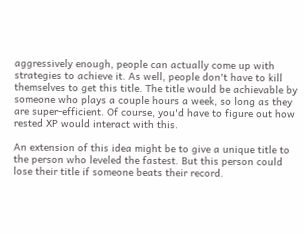aggressively enough, people can actually come up with strategies to achieve it. As well, people don't have to kill themselves to get this title. The title would be achievable by someone who plays a couple hours a week, so long as they are super-efficient. Of course, you'd have to figure out how rested XP would interact with this.

An extension of this idea might be to give a unique title to the person who leveled the fastest. But this person could lose their title if someone beats their record.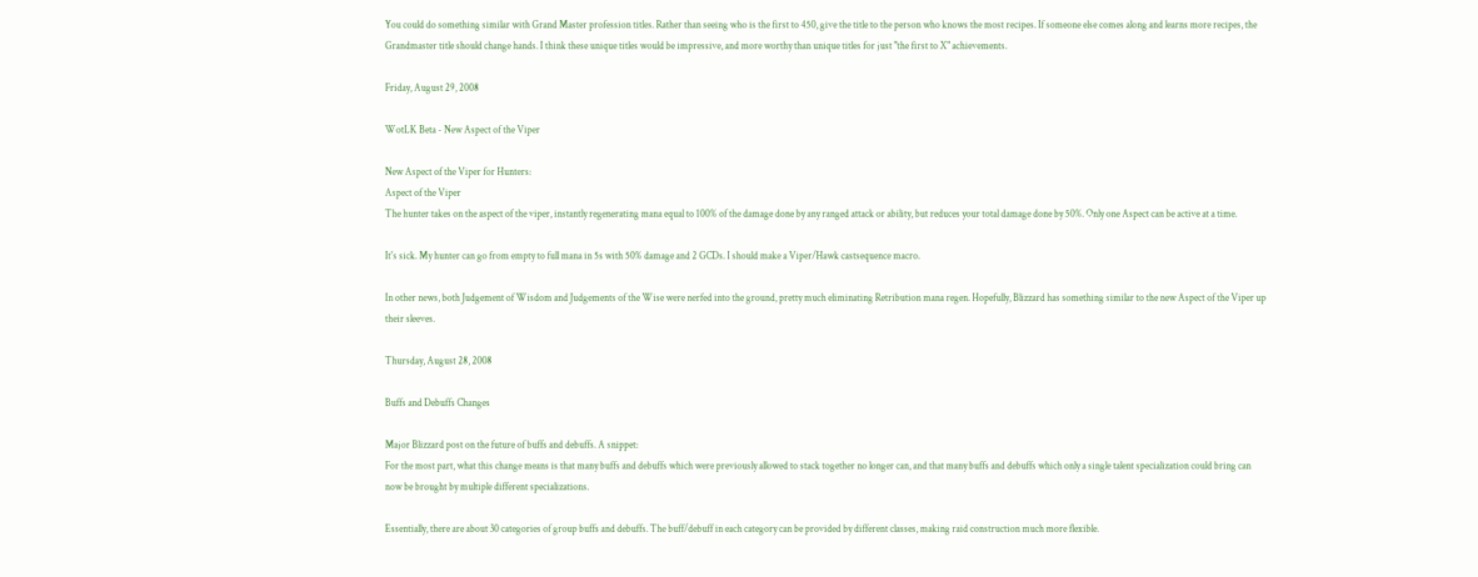You could do something similar with Grand Master profession titles. Rather than seeing who is the first to 450, give the title to the person who knows the most recipes. If someone else comes along and learns more recipes, the Grandmaster title should change hands. I think these unique titles would be impressive, and more worthy than unique titles for just "the first to X" achievements.

Friday, August 29, 2008

WotLK Beta - New Aspect of the Viper

New Aspect of the Viper for Hunters:
Aspect of the Viper
The hunter takes on the aspect of the viper, instantly regenerating mana equal to 100% of the damage done by any ranged attack or ability, but reduces your total damage done by 50%. Only one Aspect can be active at a time.

It's sick. My hunter can go from empty to full mana in 5s with 50% damage and 2 GCDs. I should make a Viper/Hawk castsequence macro.

In other news, both Judgement of Wisdom and Judgements of the Wise were nerfed into the ground, pretty much eliminating Retribution mana regen. Hopefully, Blizzard has something similar to the new Aspect of the Viper up their sleeves.

Thursday, August 28, 2008

Buffs and Debuffs Changes

Major Blizzard post on the future of buffs and debuffs. A snippet:
For the most part, what this change means is that many buffs and debuffs which were previously allowed to stack together no longer can, and that many buffs and debuffs which only a single talent specialization could bring can now be brought by multiple different specializations.

Essentially, there are about 30 categories of group buffs and debuffs. The buff/debuff in each category can be provided by different classes, making raid construction much more flexible.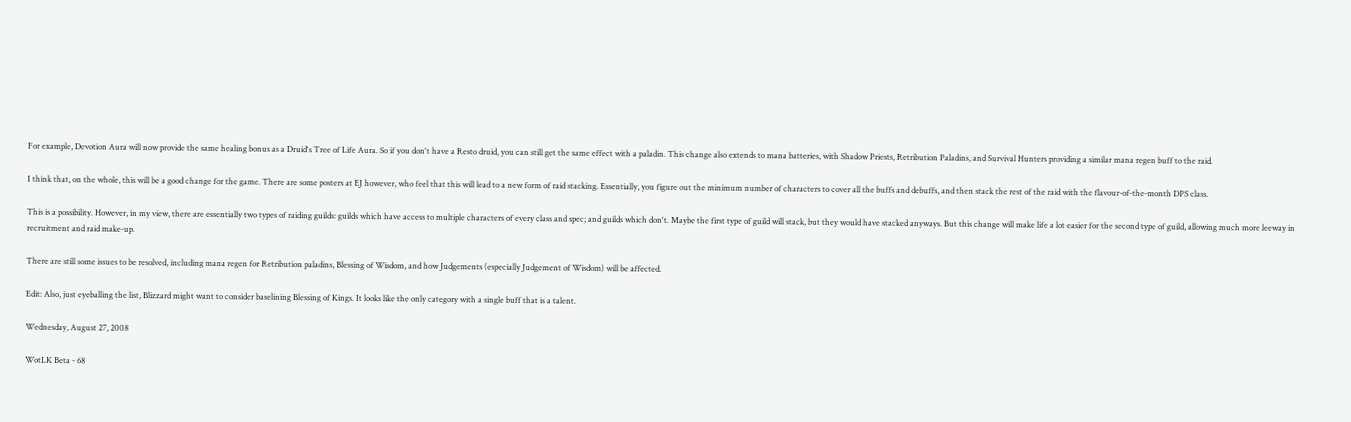For example, Devotion Aura will now provide the same healing bonus as a Druid's Tree of Life Aura. So if you don't have a Resto druid, you can still get the same effect with a paladin. This change also extends to mana batteries, with Shadow Priests, Retribution Paladins, and Survival Hunters providing a similar mana regen buff to the raid.

I think that, on the whole, this will be a good change for the game. There are some posters at EJ however, who feel that this will lead to a new form of raid stacking. Essentially, you figure out the minimum number of characters to cover all the buffs and debuffs, and then stack the rest of the raid with the flavour-of-the-month DPS class.

This is a possibility. However, in my view, there are essentially two types of raiding guilds: guilds which have access to multiple characters of every class and spec; and guilds which don't. Maybe the first type of guild will stack, but they would have stacked anyways. But this change will make life a lot easier for the second type of guild, allowing much more leeway in recruitment and raid make-up.

There are still some issues to be resolved, including mana regen for Retribution paladins, Blessing of Wisdom, and how Judgements (especially Judgement of Wisdom) will be affected.

Edit: Also, just eyeballing the list, Blizzard might want to consider baselining Blessing of Kings. It looks like the only category with a single buff that is a talent.

Wednesday, August 27, 2008

WotLK Beta - 68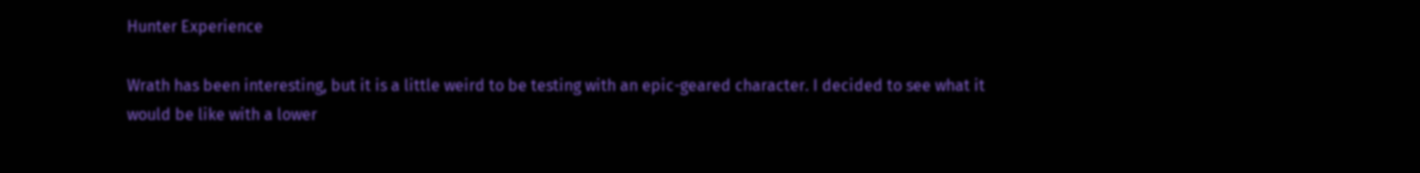Hunter Experience

Wrath has been interesting, but it is a little weird to be testing with an epic-geared character. I decided to see what it would be like with a lower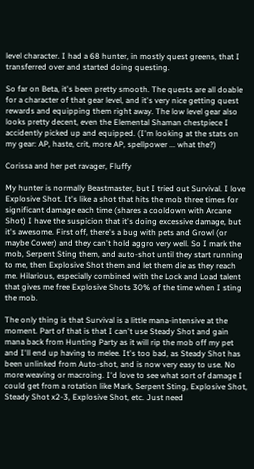level character. I had a 68 hunter, in mostly quest greens, that I transferred over and started doing questing.

So far on Beta, it's been pretty smooth. The quests are all doable for a character of that gear level, and it's very nice getting quest rewards and equipping them right away. The low level gear also looks pretty decent, even the Elemental Shaman chestpiece I accidently picked up and equipped. (I'm looking at the stats on my gear: AP, haste, crit, more AP, spellpower ... what the?)

Corissa and her pet ravager, Fluffy

My hunter is normally Beastmaster, but I tried out Survival. I love Explosive Shot. It's like a shot that hits the mob three times for significant damage each time (shares a cooldown with Arcane Shot) I have the suspicion that it's doing excessive damage, but it's awesome. First off, there's a bug with pets and Growl (or maybe Cower) and they can't hold aggro very well. So I mark the mob, Serpent Sting them, and auto-shot until they start running to me, then Explosive Shot them and let them die as they reach me. Hilarious, especially combined with the Lock and Load talent that gives me free Explosive Shots 30% of the time when I sting the mob.

The only thing is that Survival is a little mana-intensive at the moment. Part of that is that I can't use Steady Shot and gain mana back from Hunting Party as it will rip the mob off my pet and I'll end up having to melee. It's too bad, as Steady Shot has been unlinked from Auto-shot, and is now very easy to use. No more weaving or macroing. I'd love to see what sort of damage I could get from a rotation like Mark, Serpent Sting, Explosive Shot, Steady Shot x2-3, Explosive Shot, etc. Just need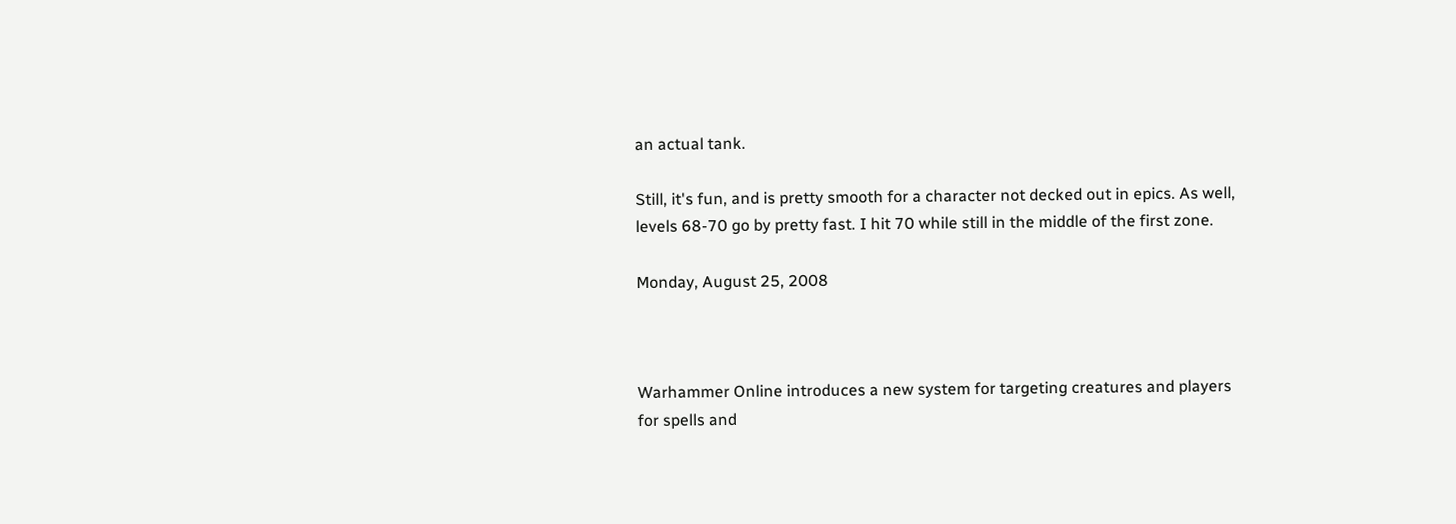an actual tank.

Still, it's fun, and is pretty smooth for a character not decked out in epics. As well, levels 68-70 go by pretty fast. I hit 70 while still in the middle of the first zone.

Monday, August 25, 2008



Warhammer Online introduces a new system for targeting creatures and players for spells and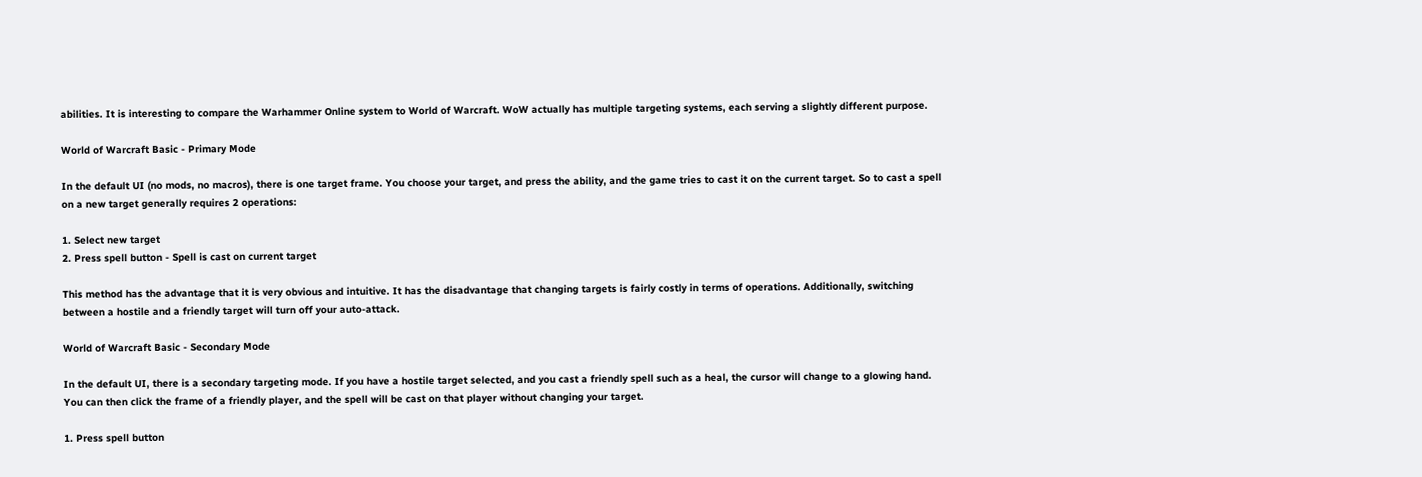abilities. It is interesting to compare the Warhammer Online system to World of Warcraft. WoW actually has multiple targeting systems, each serving a slightly different purpose.

World of Warcraft Basic - Primary Mode

In the default UI (no mods, no macros), there is one target frame. You choose your target, and press the ability, and the game tries to cast it on the current target. So to cast a spell on a new target generally requires 2 operations:

1. Select new target
2. Press spell button - Spell is cast on current target

This method has the advantage that it is very obvious and intuitive. It has the disadvantage that changing targets is fairly costly in terms of operations. Additionally, switching between a hostile and a friendly target will turn off your auto-attack.

World of Warcraft Basic - Secondary Mode

In the default UI, there is a secondary targeting mode. If you have a hostile target selected, and you cast a friendly spell such as a heal, the cursor will change to a glowing hand. You can then click the frame of a friendly player, and the spell will be cast on that player without changing your target.

1. Press spell button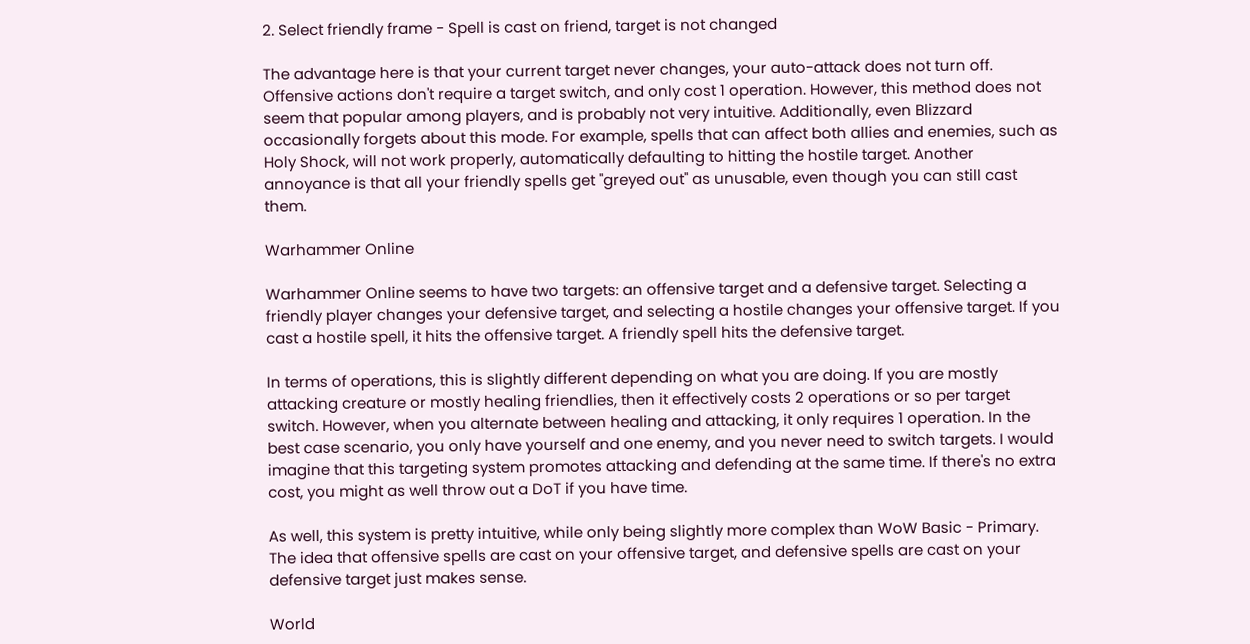2. Select friendly frame - Spell is cast on friend, target is not changed

The advantage here is that your current target never changes, your auto-attack does not turn off. Offensive actions don't require a target switch, and only cost 1 operation. However, this method does not seem that popular among players, and is probably not very intuitive. Additionally, even Blizzard occasionally forgets about this mode. For example, spells that can affect both allies and enemies, such as Holy Shock, will not work properly, automatically defaulting to hitting the hostile target. Another annoyance is that all your friendly spells get "greyed out" as unusable, even though you can still cast them.

Warhammer Online

Warhammer Online seems to have two targets: an offensive target and a defensive target. Selecting a friendly player changes your defensive target, and selecting a hostile changes your offensive target. If you cast a hostile spell, it hits the offensive target. A friendly spell hits the defensive target.

In terms of operations, this is slightly different depending on what you are doing. If you are mostly attacking creature or mostly healing friendlies, then it effectively costs 2 operations or so per target switch. However, when you alternate between healing and attacking, it only requires 1 operation. In the best case scenario, you only have yourself and one enemy, and you never need to switch targets. I would imagine that this targeting system promotes attacking and defending at the same time. If there's no extra cost, you might as well throw out a DoT if you have time.

As well, this system is pretty intuitive, while only being slightly more complex than WoW Basic - Primary. The idea that offensive spells are cast on your offensive target, and defensive spells are cast on your defensive target just makes sense.

World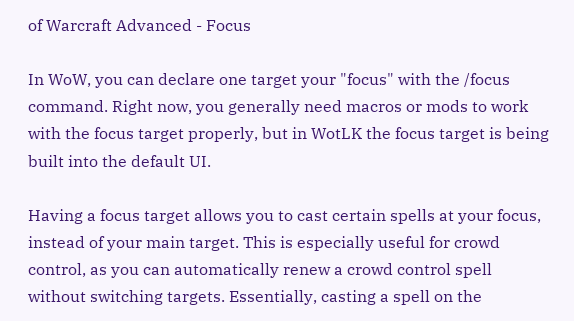of Warcraft Advanced - Focus

In WoW, you can declare one target your "focus" with the /focus command. Right now, you generally need macros or mods to work with the focus target properly, but in WotLK the focus target is being built into the default UI.

Having a focus target allows you to cast certain spells at your focus, instead of your main target. This is especially useful for crowd control, as you can automatically renew a crowd control spell without switching targets. Essentially, casting a spell on the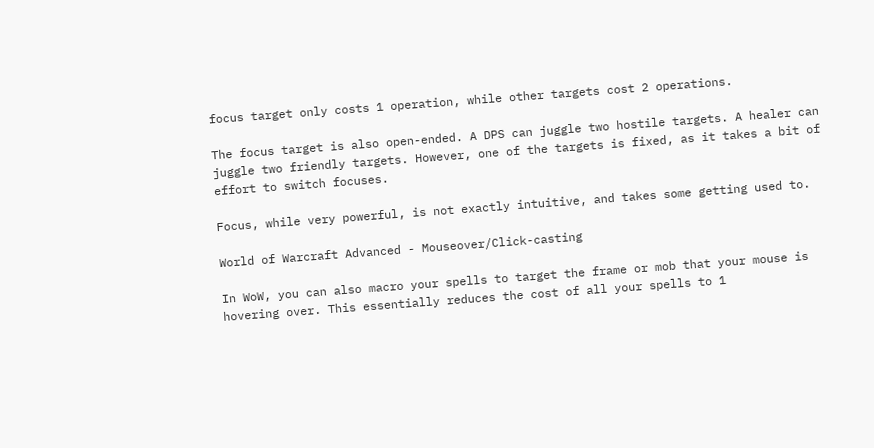focus target only costs 1 operation, while other targets cost 2 operations.

The focus target is also open-ended. A DPS can juggle two hostile targets. A healer can juggle two friendly targets. However, one of the targets is fixed, as it takes a bit of effort to switch focuses.

Focus, while very powerful, is not exactly intuitive, and takes some getting used to.

World of Warcraft Advanced - Mouseover/Click-casting

In WoW, you can also macro your spells to target the frame or mob that your mouse is hovering over. This essentially reduces the cost of all your spells to 1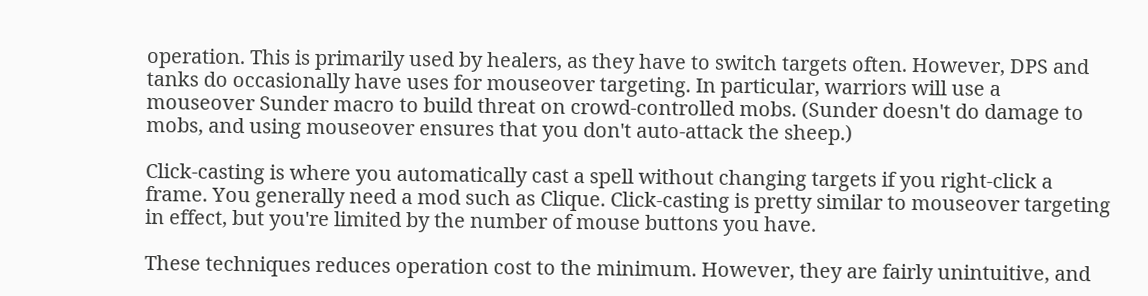operation. This is primarily used by healers, as they have to switch targets often. However, DPS and tanks do occasionally have uses for mouseover targeting. In particular, warriors will use a mouseover Sunder macro to build threat on crowd-controlled mobs. (Sunder doesn't do damage to mobs, and using mouseover ensures that you don't auto-attack the sheep.)

Click-casting is where you automatically cast a spell without changing targets if you right-click a frame. You generally need a mod such as Clique. Click-casting is pretty similar to mouseover targeting in effect, but you're limited by the number of mouse buttons you have.

These techniques reduces operation cost to the minimum. However, they are fairly unintuitive, and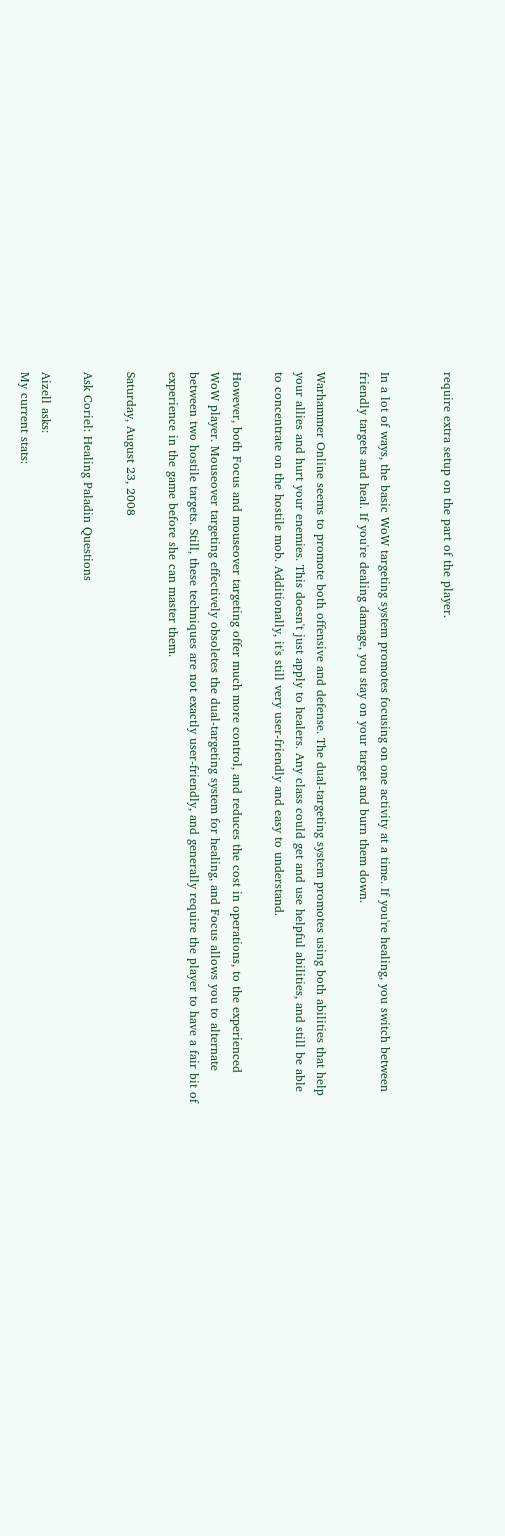require extra setup on the part of the player.


In a lot of ways, the basic WoW targeting system promotes focusing on one activity at a time. If you're healing, you switch between friendly targets and heal. If you're dealing damage, you stay on your target and burn them down.

Warhammer Online seems to promote both offensive and defense. The dual-targeting system promotes using both abilities that help your allies and hurt your enemies. This doesn't just apply to healers. Any class could get and use helpful abilities, and still be able to concentrate on the hostile mob. Additionally, it's still very user-friendly and easy to understand.

However, both Focus and mouseover targeting offer much more control, and reduces the cost in operations, to the experienced WoW player. Mouseover targeting effectively obsoletes the dual-targeting system for healing, and Focus allows you to alternate between two hostile targets. Still, these techniques are not exactly user-friendly, and generally require the player to have a fair bit of experience in the game before she can master them.

Saturday, August 23, 2008

Ask Coriel: Healing Paladin Questions

Aizell asks:
My current stats: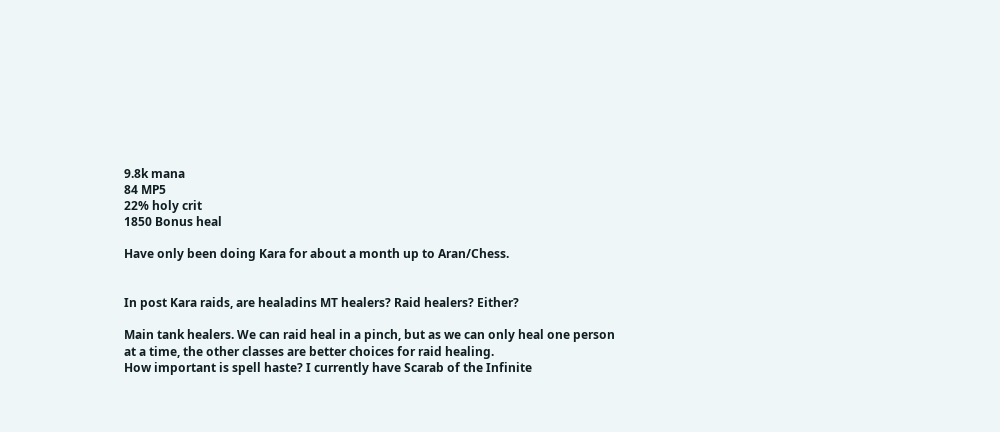9.8k mana
84 MP5
22% holy crit
1850 Bonus heal

Have only been doing Kara for about a month up to Aran/Chess.


In post Kara raids, are healadins MT healers? Raid healers? Either?

Main tank healers. We can raid heal in a pinch, but as we can only heal one person at a time, the other classes are better choices for raid healing.
How important is spell haste? I currently have Scarab of the Infinite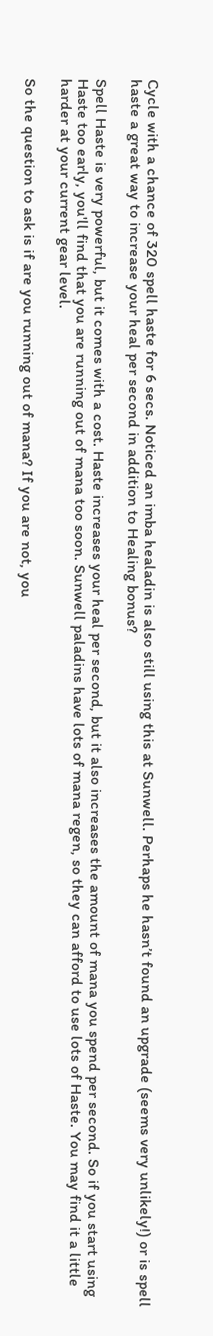Cycle with a chance of 320 spell haste for 6 secs. Noticed an imba healadin is also still using this at Sunwell. Perhaps he hasn’t found an upgrade (seems very unlikely!) or is spell haste a great way to increase your heal per second in addition to Healing bonus?

Spell Haste is very powerful, but it comes with a cost. Haste increases your heal per second, but it also increases the amount of mana you spend per second. So if you start using Haste too early, you'll find that you are running out of mana too soon. Sunwell paladins have lots of mana regen, so they can afford to use lots of Haste. You may find it a little harder at your current gear level.

So the question to ask is if are you running out of mana? If you are not, you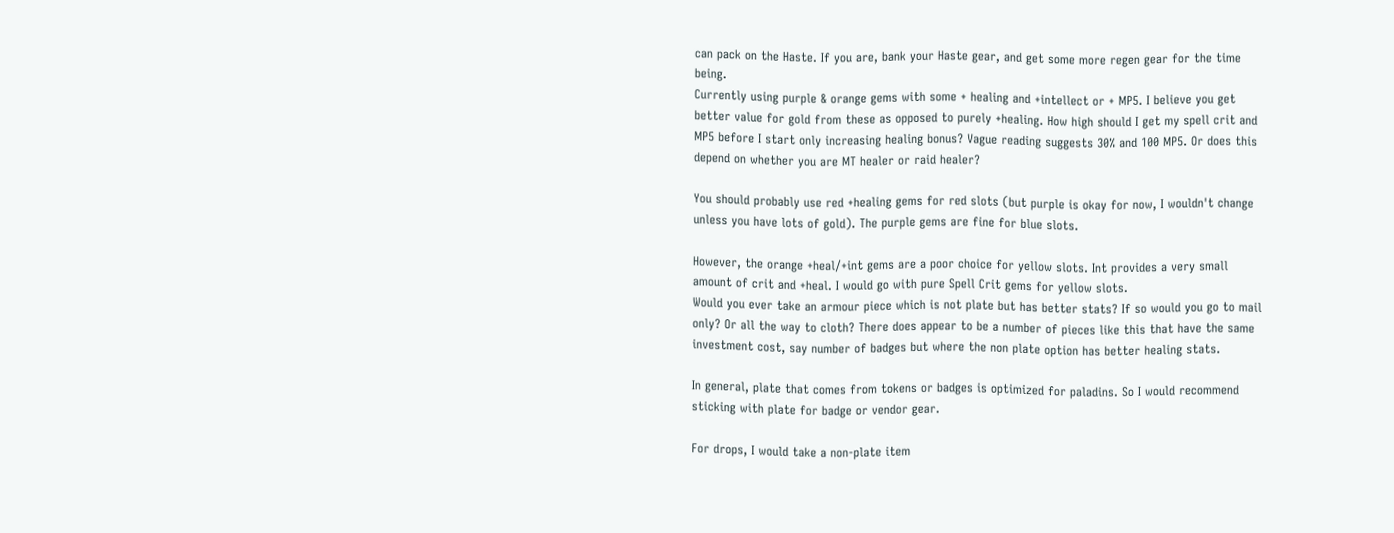can pack on the Haste. If you are, bank your Haste gear, and get some more regen gear for the time being.
Currently using purple & orange gems with some + healing and +intellect or + MP5. I believe you get better value for gold from these as opposed to purely +healing. How high should I get my spell crit and MP5 before I start only increasing healing bonus? Vague reading suggests 30% and 100 MP5. Or does this depend on whether you are MT healer or raid healer?

You should probably use red +healing gems for red slots (but purple is okay for now, I wouldn't change unless you have lots of gold). The purple gems are fine for blue slots.

However, the orange +heal/+int gems are a poor choice for yellow slots. Int provides a very small amount of crit and +heal. I would go with pure Spell Crit gems for yellow slots.
Would you ever take an armour piece which is not plate but has better stats? If so would you go to mail only? Or all the way to cloth? There does appear to be a number of pieces like this that have the same investment cost, say number of badges but where the non plate option has better healing stats.

In general, plate that comes from tokens or badges is optimized for paladins. So I would recommend sticking with plate for badge or vendor gear.

For drops, I would take a non-plate item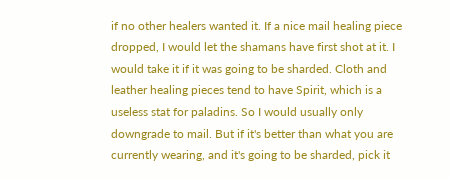if no other healers wanted it. If a nice mail healing piece dropped, I would let the shamans have first shot at it. I would take it if it was going to be sharded. Cloth and leather healing pieces tend to have Spirit, which is a useless stat for paladins. So I would usually only downgrade to mail. But if it's better than what you are currently wearing, and it's going to be sharded, pick it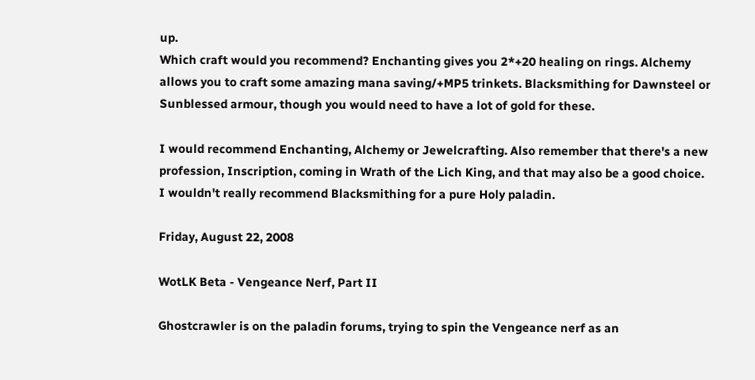up.
Which craft would you recommend? Enchanting gives you 2*+20 healing on rings. Alchemy allows you to craft some amazing mana saving/+MP5 trinkets. Blacksmithing for Dawnsteel or Sunblessed armour, though you would need to have a lot of gold for these.

I would recommend Enchanting, Alchemy or Jewelcrafting. Also remember that there's a new profession, Inscription, coming in Wrath of the Lich King, and that may also be a good choice. I wouldn't really recommend Blacksmithing for a pure Holy paladin.

Friday, August 22, 2008

WotLK Beta - Vengeance Nerf, Part II

Ghostcrawler is on the paladin forums, trying to spin the Vengeance nerf as an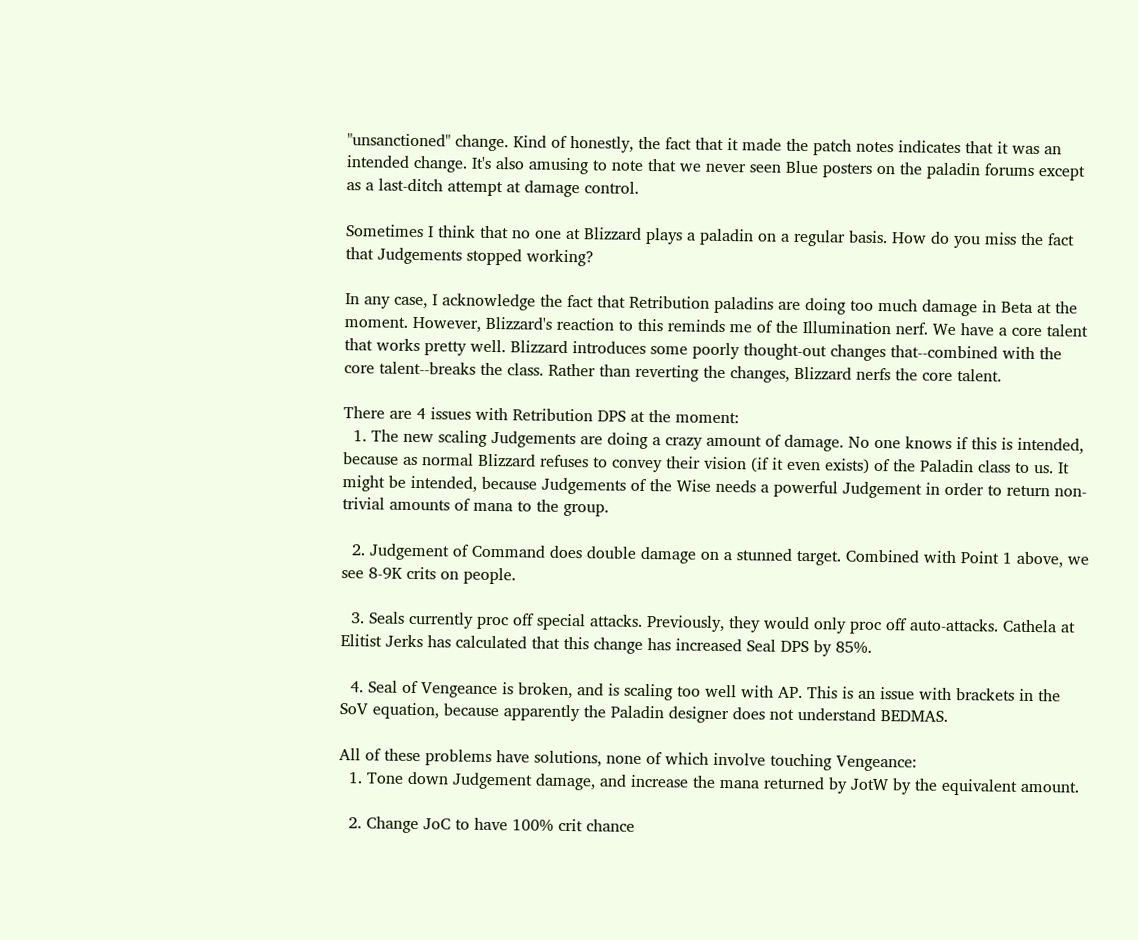"unsanctioned" change. Kind of honestly, the fact that it made the patch notes indicates that it was an intended change. It's also amusing to note that we never seen Blue posters on the paladin forums except as a last-ditch attempt at damage control.

Sometimes I think that no one at Blizzard plays a paladin on a regular basis. How do you miss the fact that Judgements stopped working?

In any case, I acknowledge the fact that Retribution paladins are doing too much damage in Beta at the moment. However, Blizzard's reaction to this reminds me of the Illumination nerf. We have a core talent that works pretty well. Blizzard introduces some poorly thought-out changes that--combined with the core talent--breaks the class. Rather than reverting the changes, Blizzard nerfs the core talent.

There are 4 issues with Retribution DPS at the moment:
  1. The new scaling Judgements are doing a crazy amount of damage. No one knows if this is intended, because as normal Blizzard refuses to convey their vision (if it even exists) of the Paladin class to us. It might be intended, because Judgements of the Wise needs a powerful Judgement in order to return non-trivial amounts of mana to the group.

  2. Judgement of Command does double damage on a stunned target. Combined with Point 1 above, we see 8-9K crits on people.

  3. Seals currently proc off special attacks. Previously, they would only proc off auto-attacks. Cathela at Elitist Jerks has calculated that this change has increased Seal DPS by 85%.

  4. Seal of Vengeance is broken, and is scaling too well with AP. This is an issue with brackets in the SoV equation, because apparently the Paladin designer does not understand BEDMAS.

All of these problems have solutions, none of which involve touching Vengeance:
  1. Tone down Judgement damage, and increase the mana returned by JotW by the equivalent amount.

  2. Change JoC to have 100% crit chance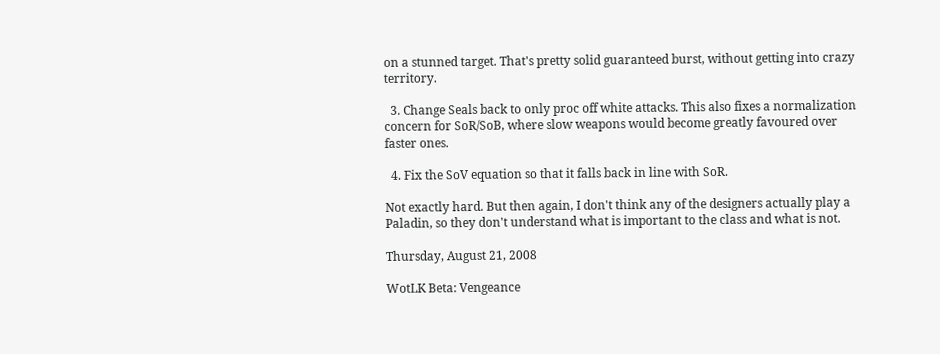on a stunned target. That's pretty solid guaranteed burst, without getting into crazy territory.

  3. Change Seals back to only proc off white attacks. This also fixes a normalization concern for SoR/SoB, where slow weapons would become greatly favoured over faster ones.

  4. Fix the SoV equation so that it falls back in line with SoR.

Not exactly hard. But then again, I don't think any of the designers actually play a Paladin, so they don't understand what is important to the class and what is not.

Thursday, August 21, 2008

WotLK Beta: Vengeance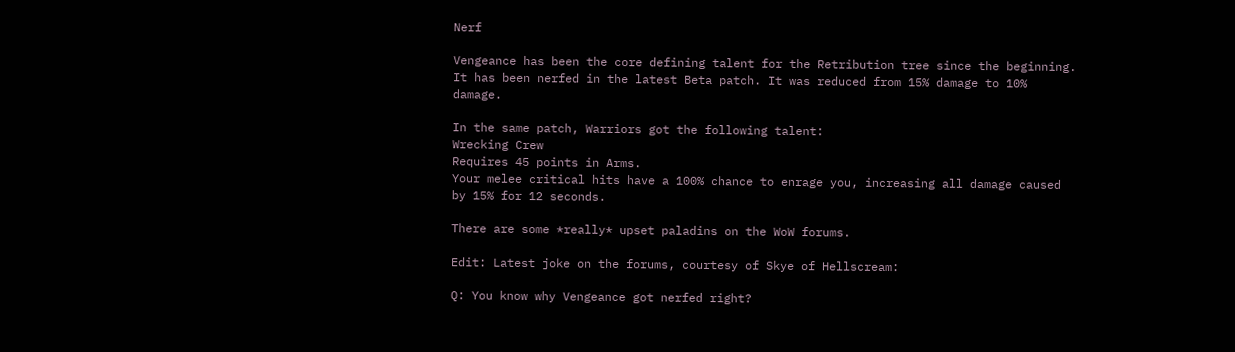Nerf

Vengeance has been the core defining talent for the Retribution tree since the beginning. It has been nerfed in the latest Beta patch. It was reduced from 15% damage to 10% damage.

In the same patch, Warriors got the following talent:
Wrecking Crew
Requires 45 points in Arms.
Your melee critical hits have a 100% chance to enrage you, increasing all damage caused by 15% for 12 seconds.

There are some *really* upset paladins on the WoW forums.

Edit: Latest joke on the forums, courtesy of Skye of Hellscream:

Q: You know why Vengeance got nerfed right?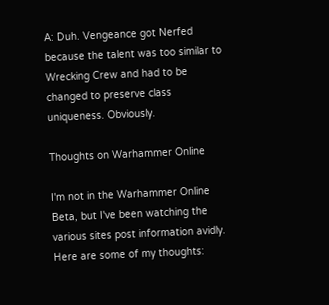A: Duh. Vengeance got Nerfed because the talent was too similar to Wrecking Crew and had to be changed to preserve class uniqueness. Obviously.

Thoughts on Warhammer Online

I'm not in the Warhammer Online Beta, but I've been watching the various sites post information avidly. Here are some of my thoughts: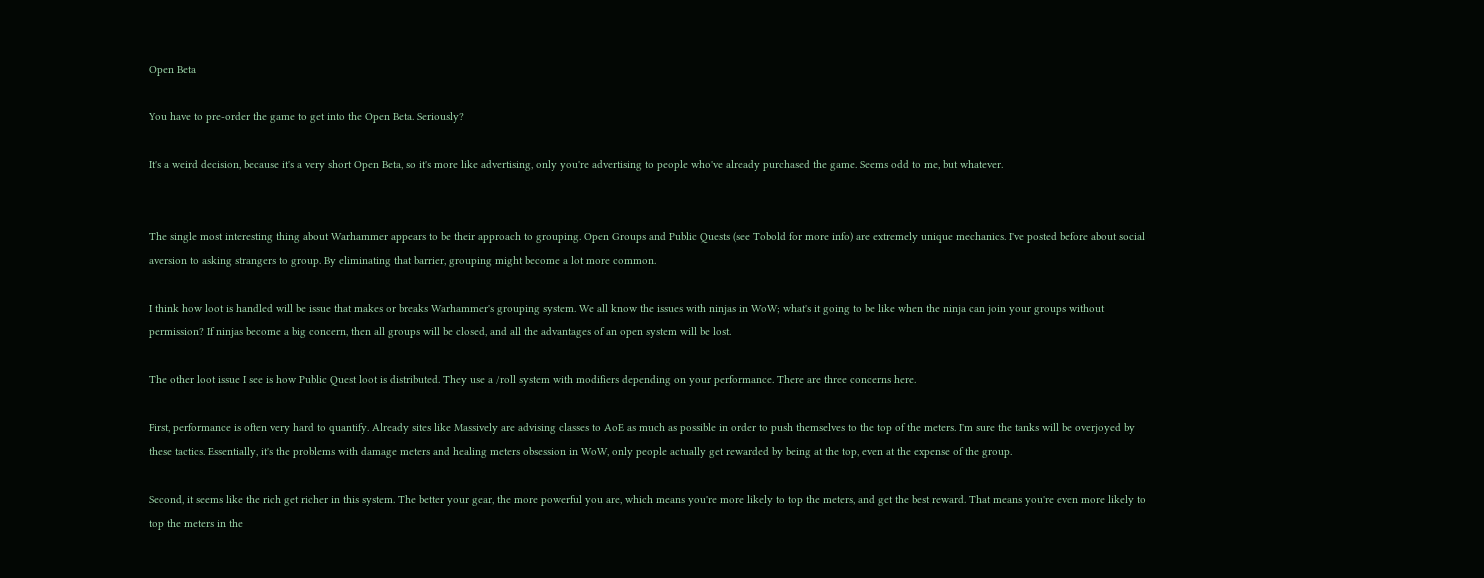Open Beta

You have to pre-order the game to get into the Open Beta. Seriously?

It's a weird decision, because it's a very short Open Beta, so it's more like advertising, only you're advertising to people who've already purchased the game. Seems odd to me, but whatever.


The single most interesting thing about Warhammer appears to be their approach to grouping. Open Groups and Public Quests (see Tobold for more info) are extremely unique mechanics. I've posted before about social aversion to asking strangers to group. By eliminating that barrier, grouping might become a lot more common.

I think how loot is handled will be issue that makes or breaks Warhammer's grouping system. We all know the issues with ninjas in WoW; what's it going to be like when the ninja can join your groups without permission? If ninjas become a big concern, then all groups will be closed, and all the advantages of an open system will be lost.

The other loot issue I see is how Public Quest loot is distributed. They use a /roll system with modifiers depending on your performance. There are three concerns here.

First, performance is often very hard to quantify. Already sites like Massively are advising classes to AoE as much as possible in order to push themselves to the top of the meters. I'm sure the tanks will be overjoyed by these tactics. Essentially, it's the problems with damage meters and healing meters obsession in WoW, only people actually get rewarded by being at the top, even at the expense of the group.

Second, it seems like the rich get richer in this system. The better your gear, the more powerful you are, which means you're more likely to top the meters, and get the best reward. That means you're even more likely to top the meters in the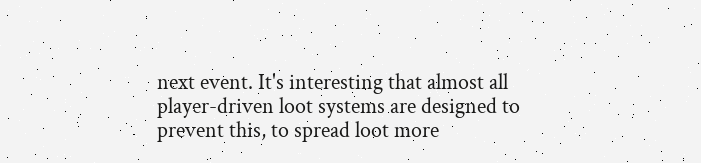next event. It's interesting that almost all player-driven loot systems are designed to prevent this, to spread loot more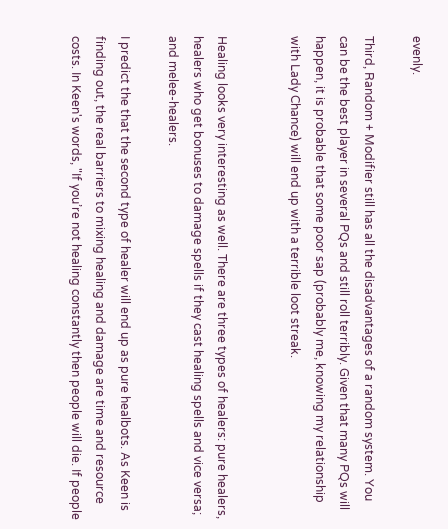evenly.

Third, Random + Modifier still has all the disadvantages of a random system. You can be the best player in several PQs and still roll terribly. Given that many PQs will happen, it is probable that some poor sap (probably me, knowing my relationship with Lady Chance) will end up with a terrible loot streak.


Healing looks very interesting as well. There are three types of healers: pure healers, healers who get bonuses to damage spells if they cast healing spells and vice versa; and melee-healers.

I predict the that the second type of healer will end up as pure healbots. As Keen is finding out, the real barriers to mixing healing and damage are time and resource costs. In Keen's words, "If you’re not healing constantly then people will die. If people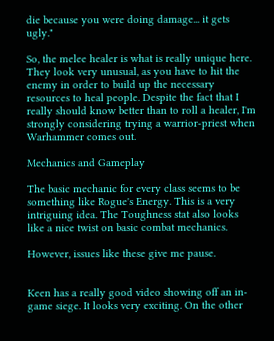die because you were doing damage... it gets ugly."

So, the melee healer is what is really unique here. They look very unusual, as you have to hit the enemy in order to build up the necessary resources to heal people. Despite the fact that I really should know better than to roll a healer, I'm strongly considering trying a warrior-priest when Warhammer comes out.

Mechanics and Gameplay

The basic mechanic for every class seems to be something like Rogue's Energy. This is a very intriguing idea. The Toughness stat also looks like a nice twist on basic combat mechanics.

However, issues like these give me pause.


Keen has a really good video showing off an in-game siege. It looks very exciting. On the other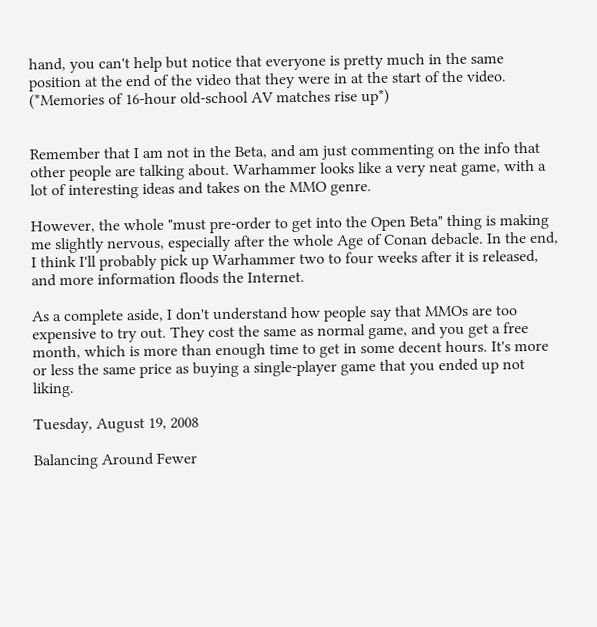hand, you can't help but notice that everyone is pretty much in the same position at the end of the video that they were in at the start of the video. (*Memories of 16-hour old-school AV matches rise up*)


Remember that I am not in the Beta, and am just commenting on the info that other people are talking about. Warhammer looks like a very neat game, with a lot of interesting ideas and takes on the MMO genre.

However, the whole "must pre-order to get into the Open Beta" thing is making me slightly nervous, especially after the whole Age of Conan debacle. In the end, I think I'll probably pick up Warhammer two to four weeks after it is released, and more information floods the Internet.

As a complete aside, I don't understand how people say that MMOs are too expensive to try out. They cost the same as normal game, and you get a free month, which is more than enough time to get in some decent hours. It's more or less the same price as buying a single-player game that you ended up not liking.

Tuesday, August 19, 2008

Balancing Around Fewer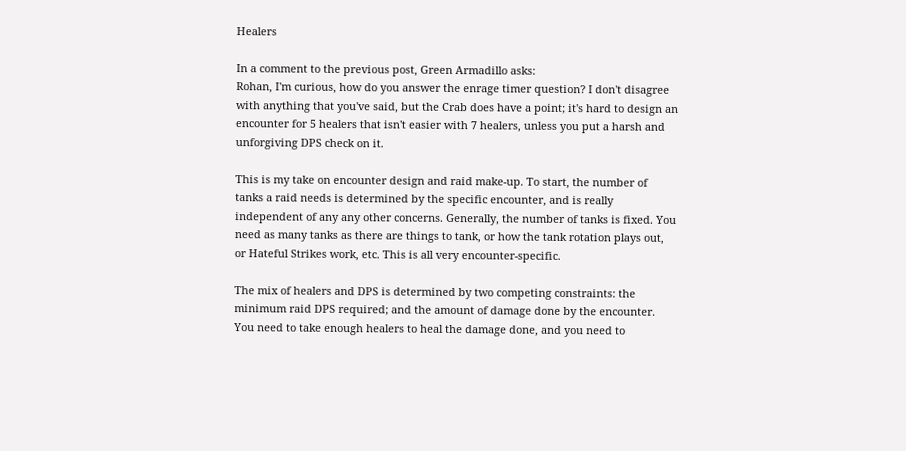Healers

In a comment to the previous post, Green Armadillo asks:
Rohan, I'm curious, how do you answer the enrage timer question? I don't disagree with anything that you've said, but the Crab does have a point; it's hard to design an encounter for 5 healers that isn't easier with 7 healers, unless you put a harsh and unforgiving DPS check on it.

This is my take on encounter design and raid make-up. To start, the number of tanks a raid needs is determined by the specific encounter, and is really independent of any any other concerns. Generally, the number of tanks is fixed. You need as many tanks as there are things to tank, or how the tank rotation plays out, or Hateful Strikes work, etc. This is all very encounter-specific.

The mix of healers and DPS is determined by two competing constraints: the minimum raid DPS required; and the amount of damage done by the encounter. You need to take enough healers to heal the damage done, and you need to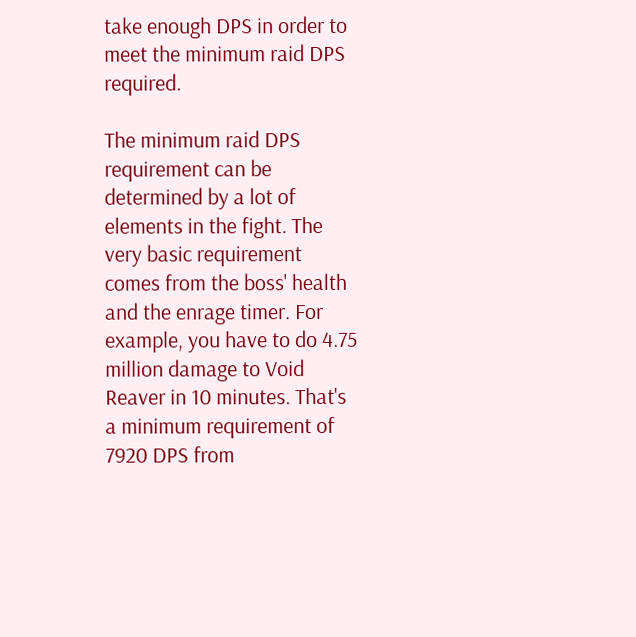take enough DPS in order to meet the minimum raid DPS required.

The minimum raid DPS requirement can be determined by a lot of elements in the fight. The very basic requirement comes from the boss' health and the enrage timer. For example, you have to do 4.75 million damage to Void Reaver in 10 minutes. That's a minimum requirement of 7920 DPS from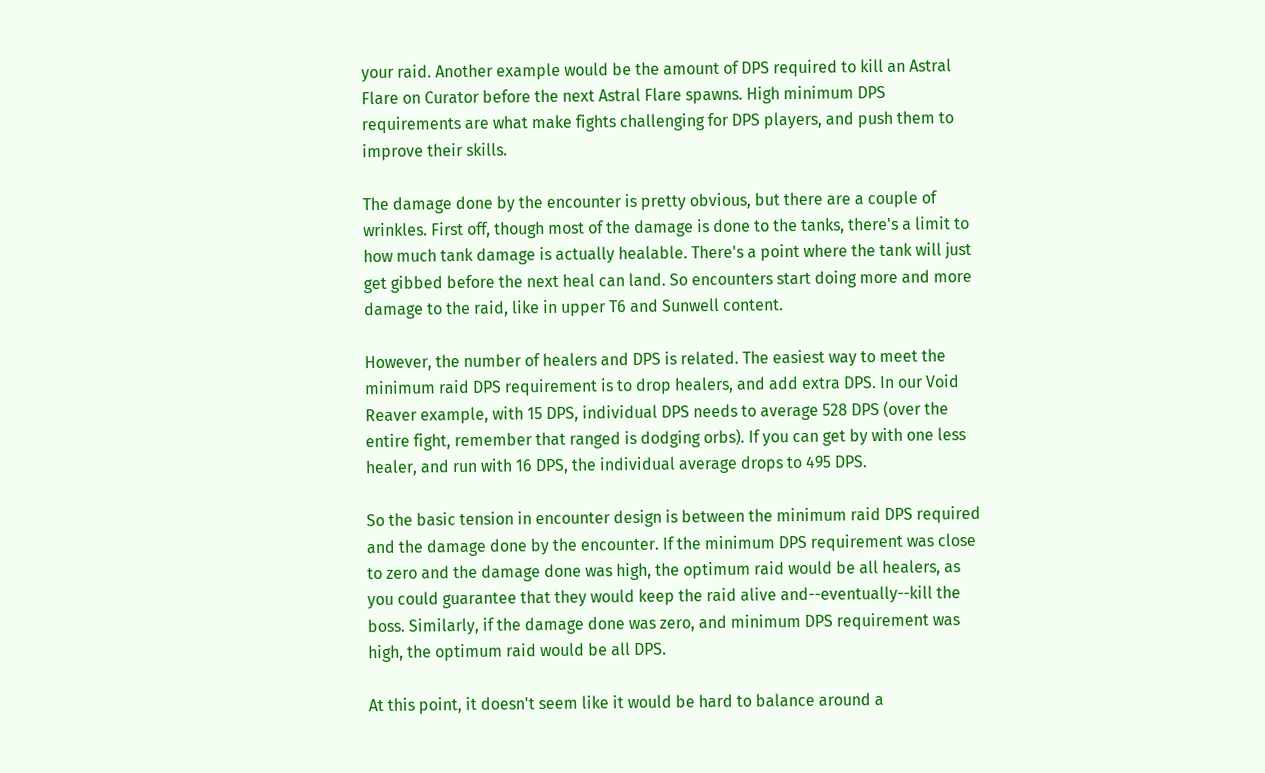your raid. Another example would be the amount of DPS required to kill an Astral Flare on Curator before the next Astral Flare spawns. High minimum DPS requirements are what make fights challenging for DPS players, and push them to improve their skills.

The damage done by the encounter is pretty obvious, but there are a couple of wrinkles. First off, though most of the damage is done to the tanks, there's a limit to how much tank damage is actually healable. There's a point where the tank will just get gibbed before the next heal can land. So encounters start doing more and more damage to the raid, like in upper T6 and Sunwell content.

However, the number of healers and DPS is related. The easiest way to meet the minimum raid DPS requirement is to drop healers, and add extra DPS. In our Void Reaver example, with 15 DPS, individual DPS needs to average 528 DPS (over the entire fight, remember that ranged is dodging orbs). If you can get by with one less healer, and run with 16 DPS, the individual average drops to 495 DPS.

So the basic tension in encounter design is between the minimum raid DPS required and the damage done by the encounter. If the minimum DPS requirement was close to zero and the damage done was high, the optimum raid would be all healers, as you could guarantee that they would keep the raid alive and--eventually--kill the boss. Similarly, if the damage done was zero, and minimum DPS requirement was high, the optimum raid would be all DPS.

At this point, it doesn't seem like it would be hard to balance around a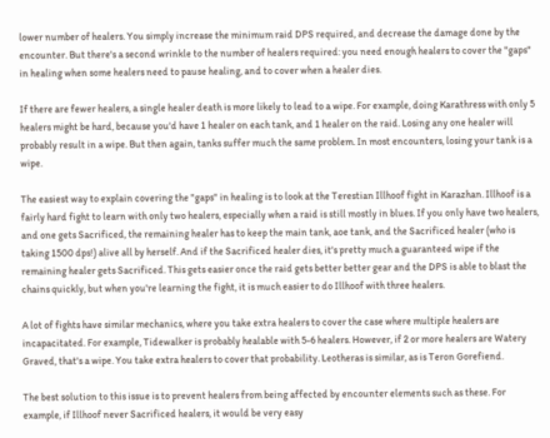lower number of healers. You simply increase the minimum raid DPS required, and decrease the damage done by the encounter. But there's a second wrinkle to the number of healers required: you need enough healers to cover the "gaps" in healing when some healers need to pause healing, and to cover when a healer dies.

If there are fewer healers, a single healer death is more likely to lead to a wipe. For example, doing Karathress with only 5 healers might be hard, because you'd have 1 healer on each tank, and 1 healer on the raid. Losing any one healer will probably result in a wipe. But then again, tanks suffer much the same problem. In most encounters, losing your tank is a wipe.

The easiest way to explain covering the "gaps" in healing is to look at the Terestian Illhoof fight in Karazhan. Illhoof is a fairly hard fight to learn with only two healers, especially when a raid is still mostly in blues. If you only have two healers, and one gets Sacrificed, the remaining healer has to keep the main tank, aoe tank, and the Sacrificed healer (who is taking 1500 dps!) alive all by herself. And if the Sacrificed healer dies, it's pretty much a guaranteed wipe if the remaining healer gets Sacrificed. This gets easier once the raid gets better better gear and the DPS is able to blast the chains quickly, but when you're learning the fight, it is much easier to do Illhoof with three healers.

A lot of fights have similar mechanics, where you take extra healers to cover the case where multiple healers are incapacitated. For example, Tidewalker is probably healable with 5-6 healers. However, if 2 or more healers are Watery Graved, that's a wipe. You take extra healers to cover that probability. Leotheras is similar, as is Teron Gorefiend.

The best solution to this issue is to prevent healers from being affected by encounter elements such as these. For example, if Illhoof never Sacrificed healers, it would be very easy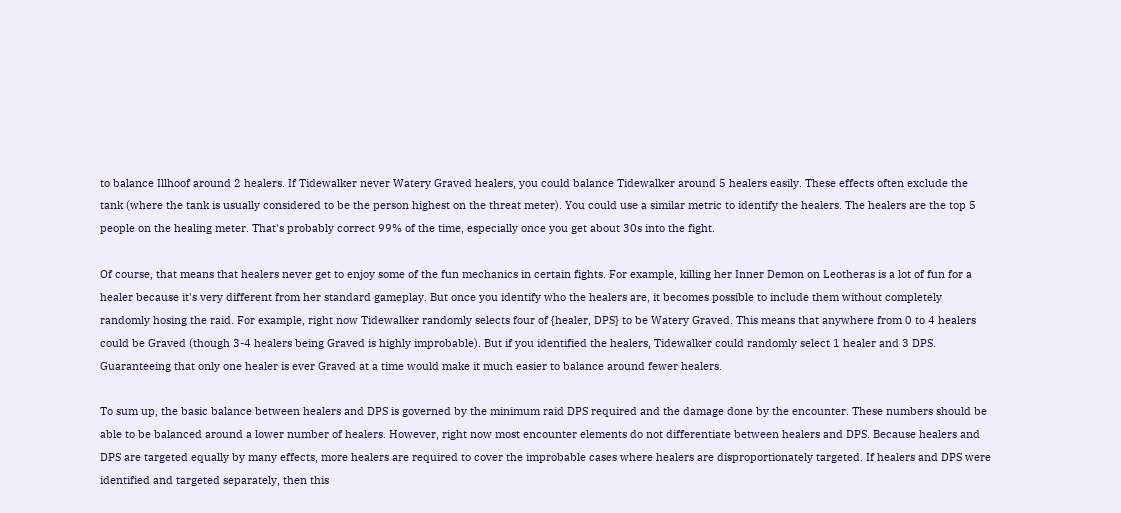to balance Illhoof around 2 healers. If Tidewalker never Watery Graved healers, you could balance Tidewalker around 5 healers easily. These effects often exclude the tank (where the tank is usually considered to be the person highest on the threat meter). You could use a similar metric to identify the healers. The healers are the top 5 people on the healing meter. That's probably correct 99% of the time, especially once you get about 30s into the fight.

Of course, that means that healers never get to enjoy some of the fun mechanics in certain fights. For example, killing her Inner Demon on Leotheras is a lot of fun for a healer because it's very different from her standard gameplay. But once you identify who the healers are, it becomes possible to include them without completely randomly hosing the raid. For example, right now Tidewalker randomly selects four of {healer, DPS} to be Watery Graved. This means that anywhere from 0 to 4 healers could be Graved (though 3-4 healers being Graved is highly improbable). But if you identified the healers, Tidewalker could randomly select 1 healer and 3 DPS. Guaranteeing that only one healer is ever Graved at a time would make it much easier to balance around fewer healers.

To sum up, the basic balance between healers and DPS is governed by the minimum raid DPS required and the damage done by the encounter. These numbers should be able to be balanced around a lower number of healers. However, right now most encounter elements do not differentiate between healers and DPS. Because healers and DPS are targeted equally by many effects, more healers are required to cover the improbable cases where healers are disproportionately targeted. If healers and DPS were identified and targeted separately, then this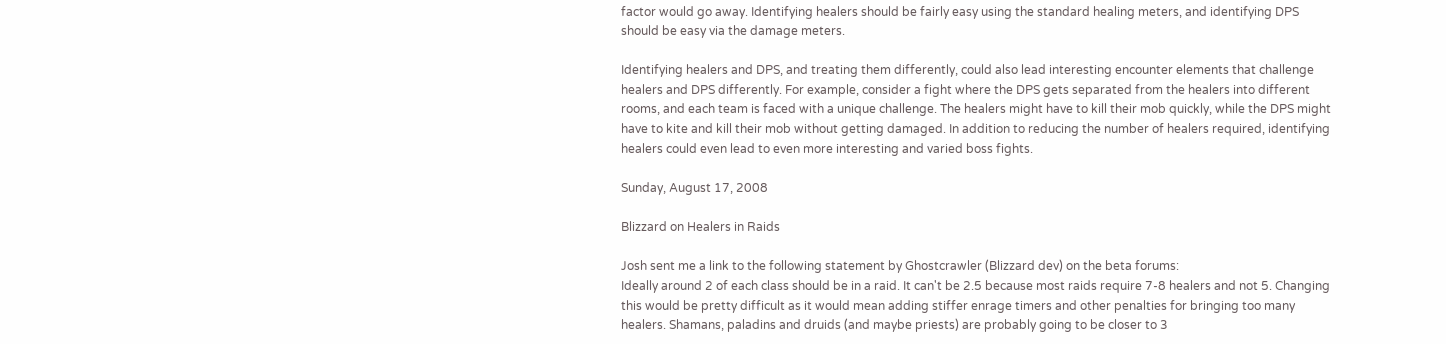factor would go away. Identifying healers should be fairly easy using the standard healing meters, and identifying DPS should be easy via the damage meters.

Identifying healers and DPS, and treating them differently, could also lead interesting encounter elements that challenge healers and DPS differently. For example, consider a fight where the DPS gets separated from the healers into different rooms, and each team is faced with a unique challenge. The healers might have to kill their mob quickly, while the DPS might have to kite and kill their mob without getting damaged. In addition to reducing the number of healers required, identifying healers could even lead to even more interesting and varied boss fights.

Sunday, August 17, 2008

Blizzard on Healers in Raids

Josh sent me a link to the following statement by Ghostcrawler (Blizzard dev) on the beta forums:
Ideally around 2 of each class should be in a raid. It can't be 2.5 because most raids require 7-8 healers and not 5. Changing this would be pretty difficult as it would mean adding stiffer enrage timers and other penalties for bringing too many healers. Shamans, paladins and druids (and maybe priests) are probably going to be closer to 3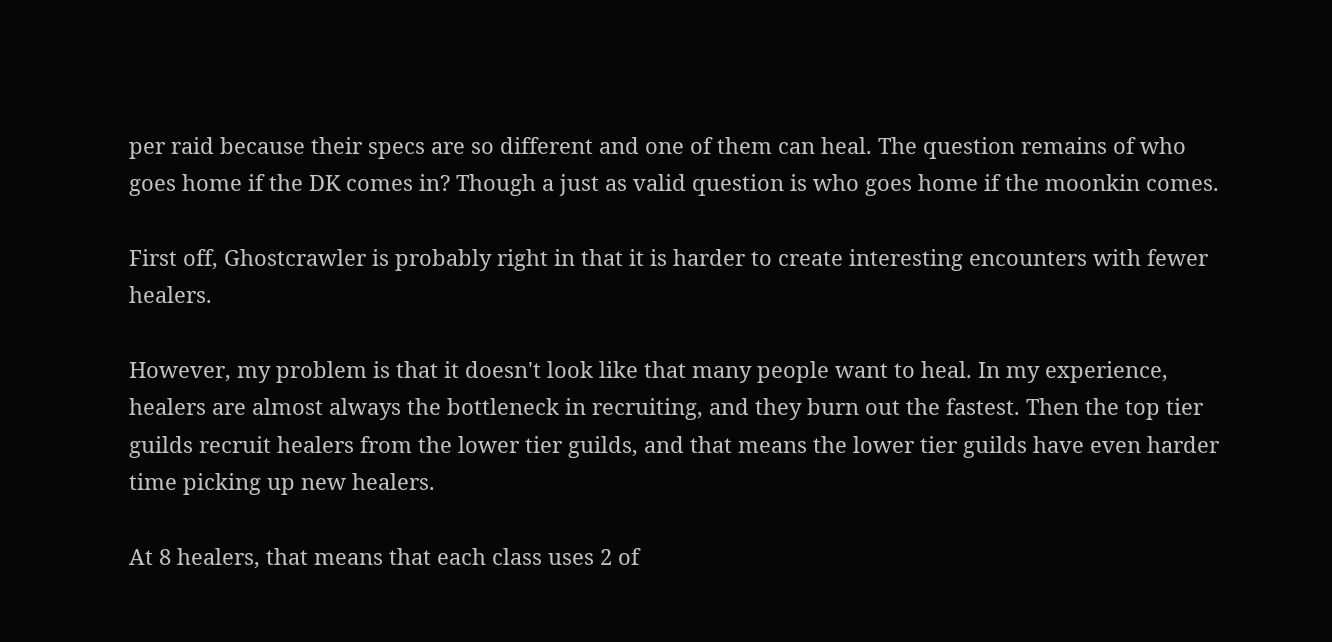per raid because their specs are so different and one of them can heal. The question remains of who goes home if the DK comes in? Though a just as valid question is who goes home if the moonkin comes.

First off, Ghostcrawler is probably right in that it is harder to create interesting encounters with fewer healers.

However, my problem is that it doesn't look like that many people want to heal. In my experience, healers are almost always the bottleneck in recruiting, and they burn out the fastest. Then the top tier guilds recruit healers from the lower tier guilds, and that means the lower tier guilds have even harder time picking up new healers.

At 8 healers, that means that each class uses 2 of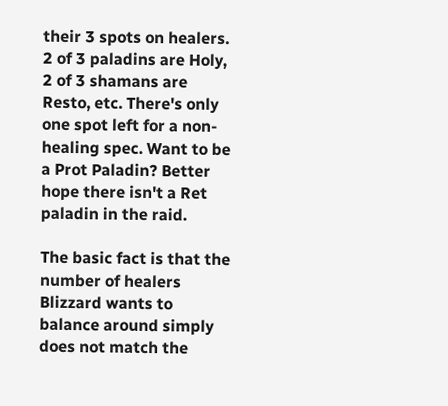their 3 spots on healers. 2 of 3 paladins are Holy, 2 of 3 shamans are Resto, etc. There's only one spot left for a non-healing spec. Want to be a Prot Paladin? Better hope there isn't a Ret paladin in the raid.

The basic fact is that the number of healers Blizzard wants to balance around simply does not match the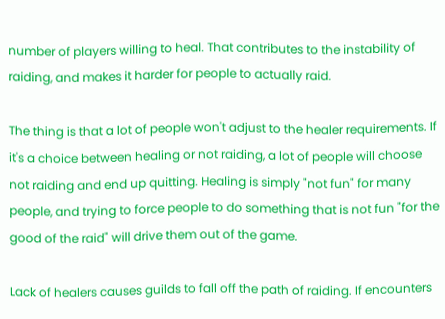number of players willing to heal. That contributes to the instability of raiding, and makes it harder for people to actually raid.

The thing is that a lot of people won't adjust to the healer requirements. If it's a choice between healing or not raiding, a lot of people will choose not raiding and end up quitting. Healing is simply "not fun" for many people, and trying to force people to do something that is not fun "for the good of the raid" will drive them out of the game.

Lack of healers causes guilds to fall off the path of raiding. If encounters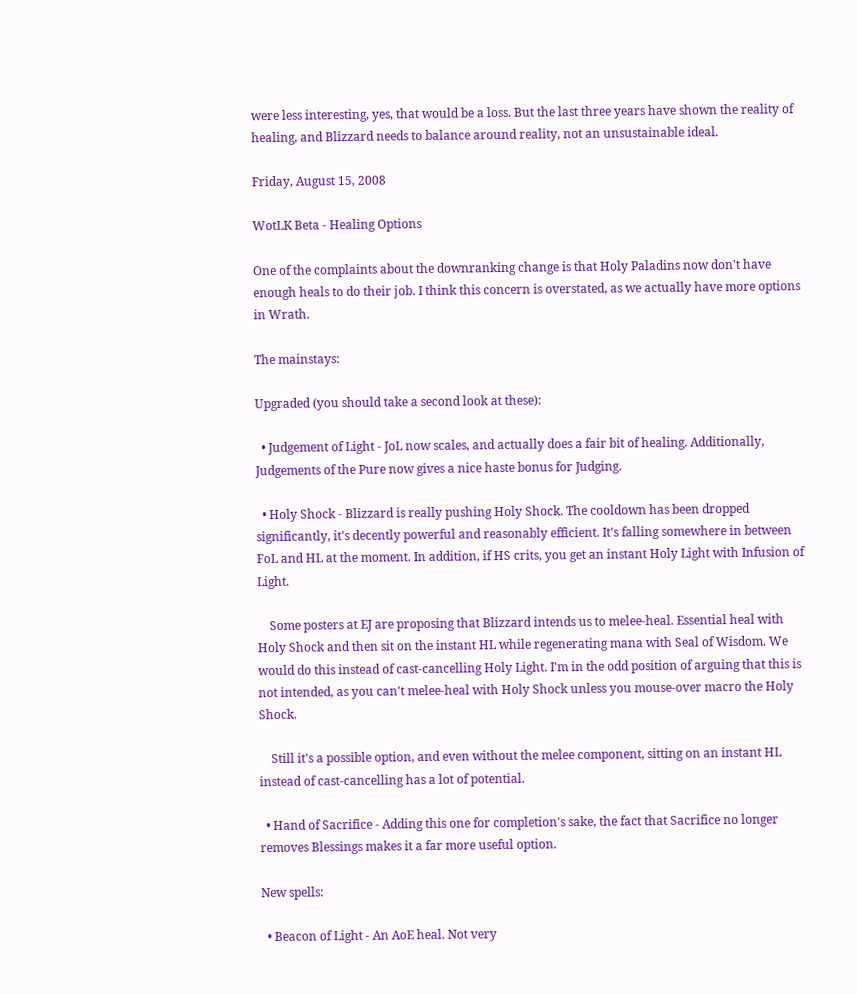were less interesting, yes, that would be a loss. But the last three years have shown the reality of healing, and Blizzard needs to balance around reality, not an unsustainable ideal.

Friday, August 15, 2008

WotLK Beta - Healing Options

One of the complaints about the downranking change is that Holy Paladins now don't have enough heals to do their job. I think this concern is overstated, as we actually have more options in Wrath.

The mainstays:

Upgraded (you should take a second look at these):

  • Judgement of Light - JoL now scales, and actually does a fair bit of healing. Additionally, Judgements of the Pure now gives a nice haste bonus for Judging.

  • Holy Shock - Blizzard is really pushing Holy Shock. The cooldown has been dropped significantly, it's decently powerful and reasonably efficient. It's falling somewhere in between FoL and HL at the moment. In addition, if HS crits, you get an instant Holy Light with Infusion of Light.

    Some posters at EJ are proposing that Blizzard intends us to melee-heal. Essential heal with Holy Shock and then sit on the instant HL while regenerating mana with Seal of Wisdom. We would do this instead of cast-cancelling Holy Light. I'm in the odd position of arguing that this is not intended, as you can't melee-heal with Holy Shock unless you mouse-over macro the Holy Shock.

    Still it's a possible option, and even without the melee component, sitting on an instant HL instead of cast-cancelling has a lot of potential.

  • Hand of Sacrifice - Adding this one for completion's sake, the fact that Sacrifice no longer removes Blessings makes it a far more useful option.

New spells:

  • Beacon of Light - An AoE heal. Not very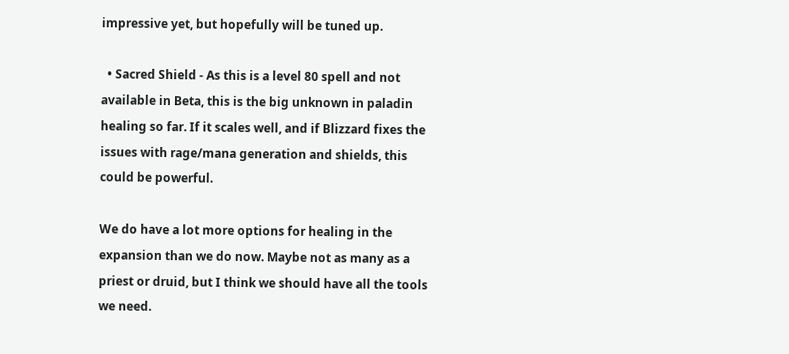impressive yet, but hopefully will be tuned up.

  • Sacred Shield - As this is a level 80 spell and not available in Beta, this is the big unknown in paladin healing so far. If it scales well, and if Blizzard fixes the issues with rage/mana generation and shields, this could be powerful.

We do have a lot more options for healing in the expansion than we do now. Maybe not as many as a priest or druid, but I think we should have all the tools we need.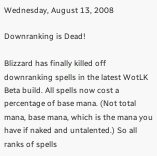Wednesday, August 13, 2008

Downranking is Dead!

Blizzard has finally killed off downranking spells in the latest WotLK Beta build. All spells now cost a percentage of base mana. (Not total mana, base mana, which is the mana you have if naked and untalented.) So all ranks of spells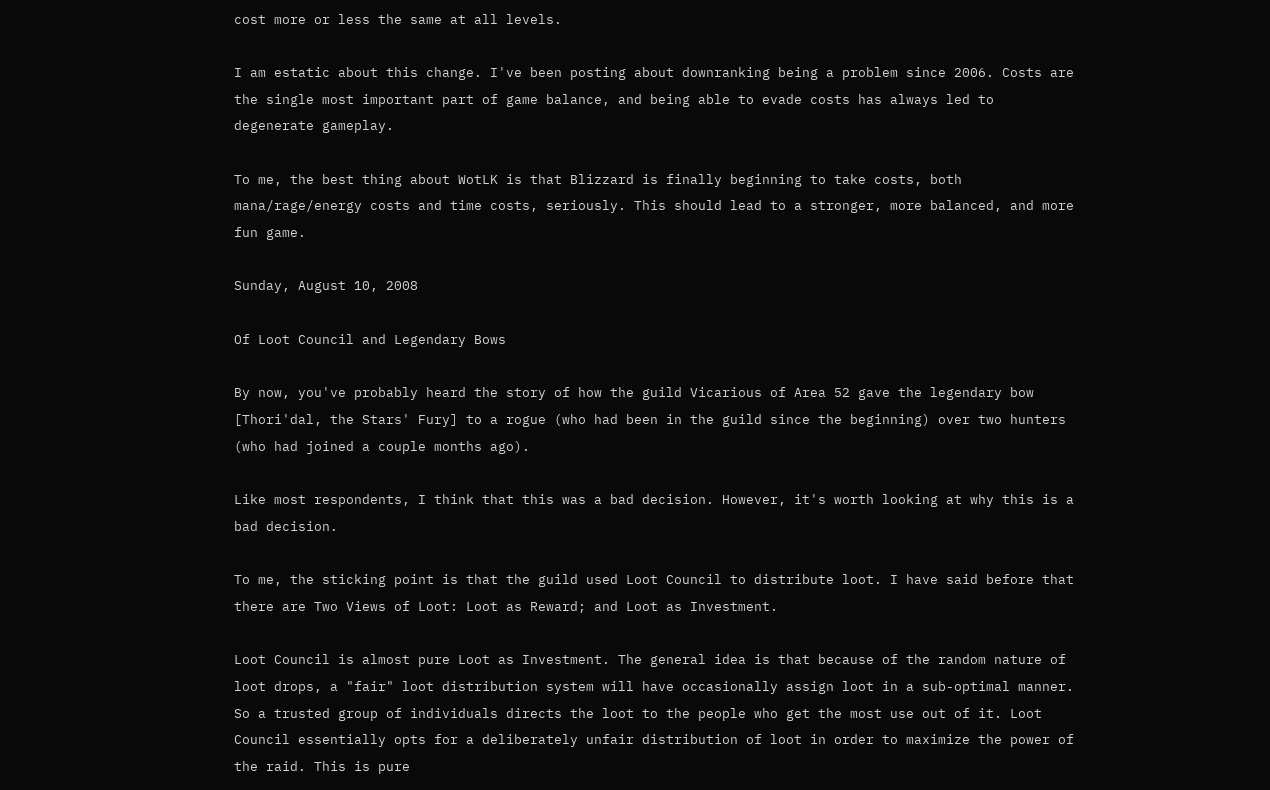cost more or less the same at all levels.

I am estatic about this change. I've been posting about downranking being a problem since 2006. Costs are the single most important part of game balance, and being able to evade costs has always led to degenerate gameplay.

To me, the best thing about WotLK is that Blizzard is finally beginning to take costs, both mana/rage/energy costs and time costs, seriously. This should lead to a stronger, more balanced, and more fun game.

Sunday, August 10, 2008

Of Loot Council and Legendary Bows

By now, you've probably heard the story of how the guild Vicarious of Area 52 gave the legendary bow [Thori'dal, the Stars' Fury] to a rogue (who had been in the guild since the beginning) over two hunters (who had joined a couple months ago).

Like most respondents, I think that this was a bad decision. However, it's worth looking at why this is a bad decision.

To me, the sticking point is that the guild used Loot Council to distribute loot. I have said before that there are Two Views of Loot: Loot as Reward; and Loot as Investment.

Loot Council is almost pure Loot as Investment. The general idea is that because of the random nature of loot drops, a "fair" loot distribution system will have occasionally assign loot in a sub-optimal manner. So a trusted group of individuals directs the loot to the people who get the most use out of it. Loot Council essentially opts for a deliberately unfair distribution of loot in order to maximize the power of the raid. This is pure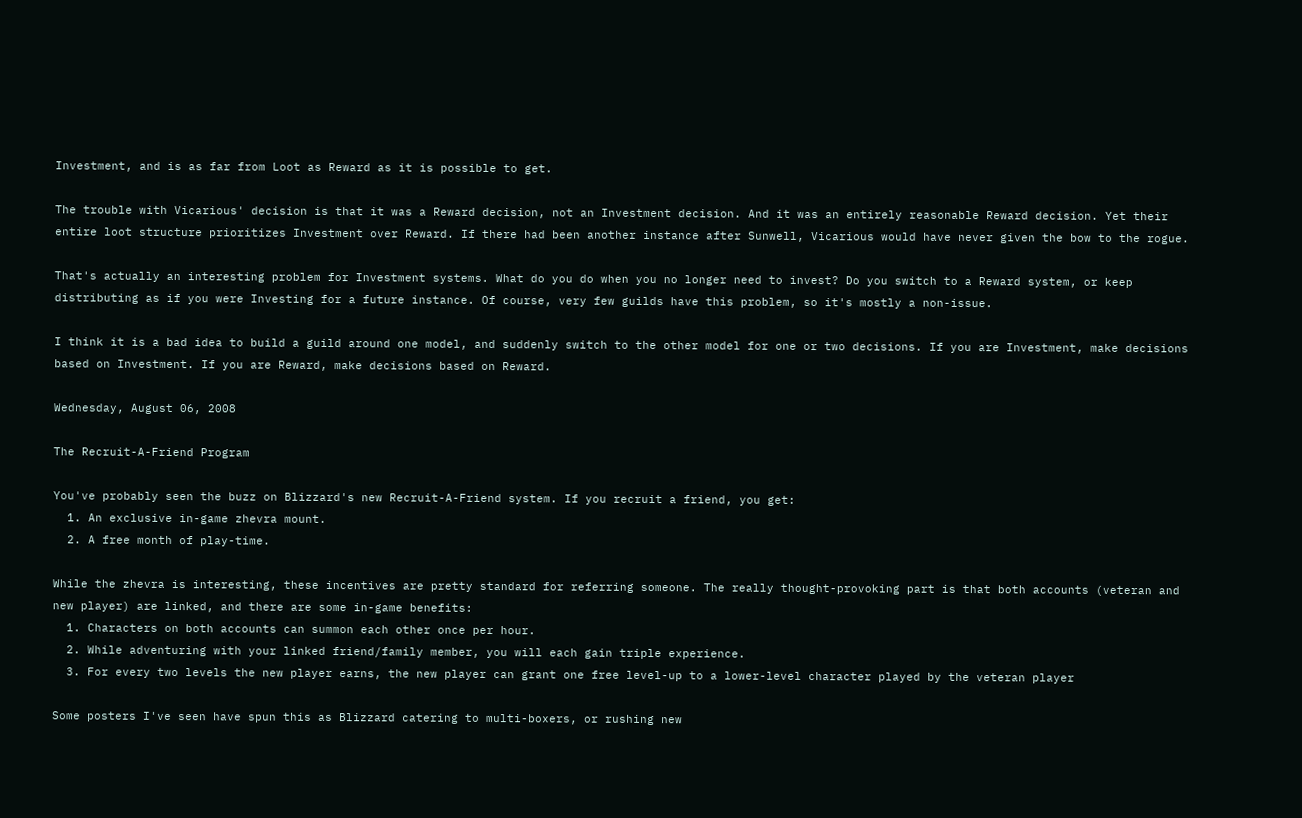Investment, and is as far from Loot as Reward as it is possible to get.

The trouble with Vicarious' decision is that it was a Reward decision, not an Investment decision. And it was an entirely reasonable Reward decision. Yet their entire loot structure prioritizes Investment over Reward. If there had been another instance after Sunwell, Vicarious would have never given the bow to the rogue.

That's actually an interesting problem for Investment systems. What do you do when you no longer need to invest? Do you switch to a Reward system, or keep distributing as if you were Investing for a future instance. Of course, very few guilds have this problem, so it's mostly a non-issue.

I think it is a bad idea to build a guild around one model, and suddenly switch to the other model for one or two decisions. If you are Investment, make decisions based on Investment. If you are Reward, make decisions based on Reward.

Wednesday, August 06, 2008

The Recruit-A-Friend Program

You've probably seen the buzz on Blizzard's new Recruit-A-Friend system. If you recruit a friend, you get:
  1. An exclusive in-game zhevra mount.
  2. A free month of play-time.

While the zhevra is interesting, these incentives are pretty standard for referring someone. The really thought-provoking part is that both accounts (veteran and new player) are linked, and there are some in-game benefits:
  1. Characters on both accounts can summon each other once per hour.
  2. While adventuring with your linked friend/family member, you will each gain triple experience.
  3. For every two levels the new player earns, the new player can grant one free level-up to a lower-level character played by the veteran player

Some posters I've seen have spun this as Blizzard catering to multi-boxers, or rushing new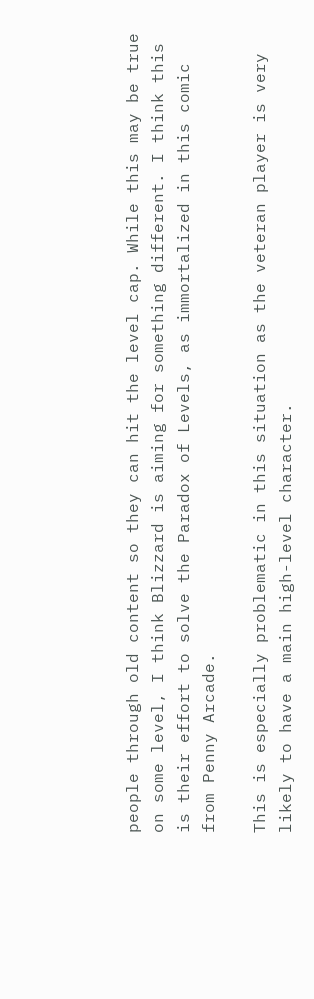people through old content so they can hit the level cap. While this may be true on some level, I think Blizzard is aiming for something different. I think this is their effort to solve the Paradox of Levels, as immortalized in this comic from Penny Arcade.

This is especially problematic in this situation as the veteran player is very likely to have a main high-level character.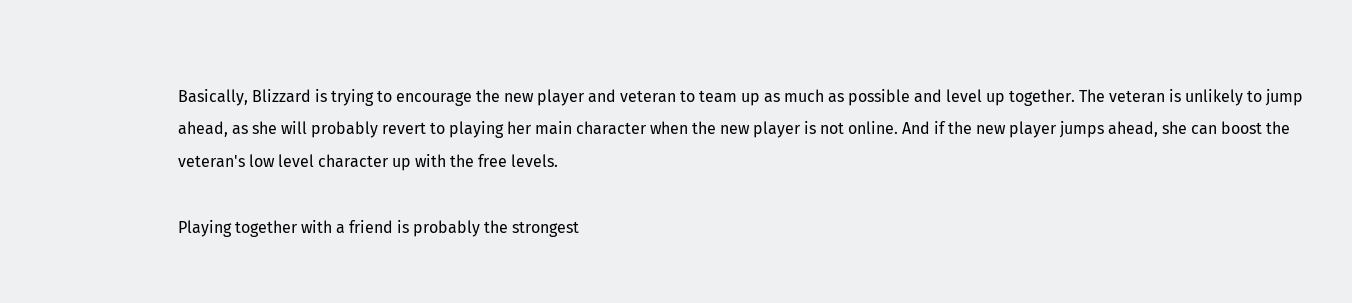Basically, Blizzard is trying to encourage the new player and veteran to team up as much as possible and level up together. The veteran is unlikely to jump ahead, as she will probably revert to playing her main character when the new player is not online. And if the new player jumps ahead, she can boost the veteran's low level character up with the free levels.

Playing together with a friend is probably the strongest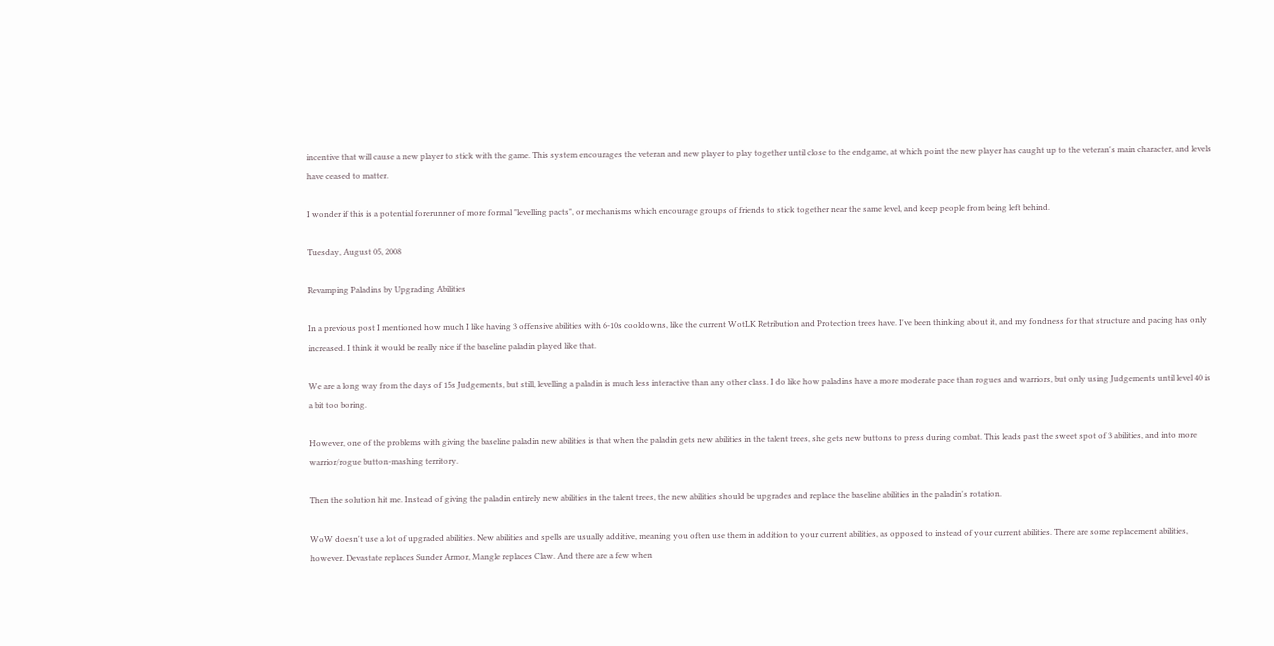incentive that will cause a new player to stick with the game. This system encourages the veteran and new player to play together until close to the endgame, at which point the new player has caught up to the veteran's main character, and levels have ceased to matter.

I wonder if this is a potential forerunner of more formal "levelling pacts", or mechanisms which encourage groups of friends to stick together near the same level, and keep people from being left behind.

Tuesday, August 05, 2008

Revamping Paladins by Upgrading Abilities

In a previous post I mentioned how much I like having 3 offensive abilities with 6-10s cooldowns, like the current WotLK Retribution and Protection trees have. I've been thinking about it, and my fondness for that structure and pacing has only increased. I think it would be really nice if the baseline paladin played like that.

We are a long way from the days of 15s Judgements, but still, levelling a paladin is much less interactive than any other class. I do like how paladins have a more moderate pace than rogues and warriors, but only using Judgements until level 40 is a bit too boring.

However, one of the problems with giving the baseline paladin new abilities is that when the paladin gets new abilities in the talent trees, she gets new buttons to press during combat. This leads past the sweet spot of 3 abilities, and into more warrior/rogue button-mashing territory.

Then the solution hit me. Instead of giving the paladin entirely new abilities in the talent trees, the new abilities should be upgrades and replace the baseline abilities in the paladin's rotation.

WoW doesn't use a lot of upgraded abilities. New abilities and spells are usually additive, meaning you often use them in addition to your current abilities, as opposed to instead of your current abilities. There are some replacement abilities, however. Devastate replaces Sunder Armor, Mangle replaces Claw. And there are a few when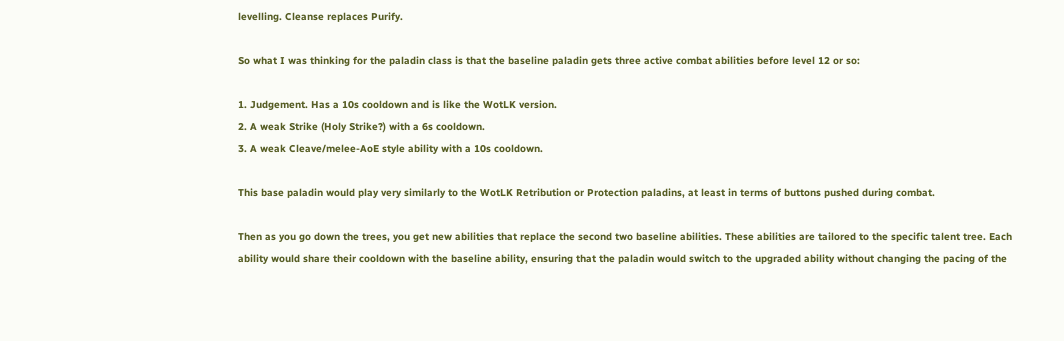levelling. Cleanse replaces Purify.

So what I was thinking for the paladin class is that the baseline paladin gets three active combat abilities before level 12 or so:

1. Judgement. Has a 10s cooldown and is like the WotLK version.
2. A weak Strike (Holy Strike?) with a 6s cooldown.
3. A weak Cleave/melee-AoE style ability with a 10s cooldown.

This base paladin would play very similarly to the WotLK Retribution or Protection paladins, at least in terms of buttons pushed during combat.

Then as you go down the trees, you get new abilities that replace the second two baseline abilities. These abilities are tailored to the specific talent tree. Each ability would share their cooldown with the baseline ability, ensuring that the paladin would switch to the upgraded ability without changing the pacing of the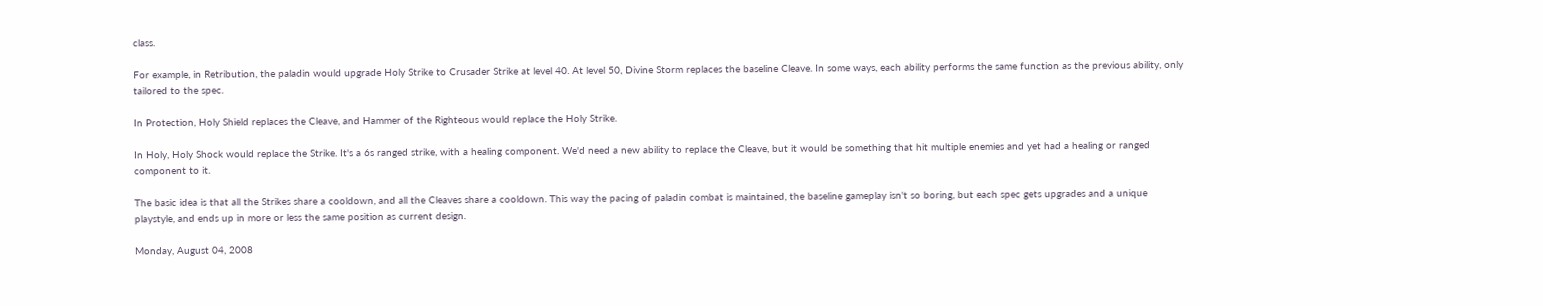class.

For example, in Retribution, the paladin would upgrade Holy Strike to Crusader Strike at level 40. At level 50, Divine Storm replaces the baseline Cleave. In some ways, each ability performs the same function as the previous ability, only tailored to the spec.

In Protection, Holy Shield replaces the Cleave, and Hammer of the Righteous would replace the Holy Strike.

In Holy, Holy Shock would replace the Strike. It's a 6s ranged strike, with a healing component. We'd need a new ability to replace the Cleave, but it would be something that hit multiple enemies and yet had a healing or ranged component to it.

The basic idea is that all the Strikes share a cooldown, and all the Cleaves share a cooldown. This way the pacing of paladin combat is maintained, the baseline gameplay isn't so boring, but each spec gets upgrades and a unique playstyle, and ends up in more or less the same position as current design.

Monday, August 04, 2008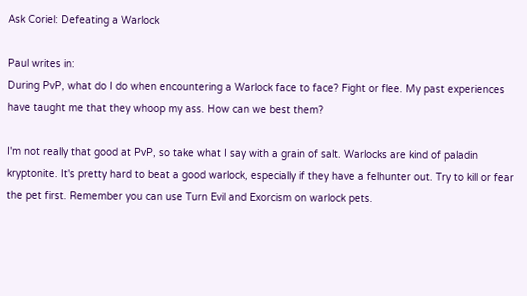Ask Coriel: Defeating a Warlock

Paul writes in:
During PvP, what do I do when encountering a Warlock face to face? Fight or flee. My past experiences have taught me that they whoop my ass. How can we best them?

I'm not really that good at PvP, so take what I say with a grain of salt. Warlocks are kind of paladin kryptonite. It's pretty hard to beat a good warlock, especially if they have a felhunter out. Try to kill or fear the pet first. Remember you can use Turn Evil and Exorcism on warlock pets.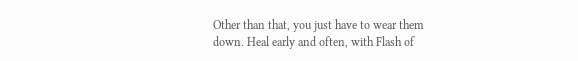Other than that, you just have to wear them down. Heal early and often, with Flash of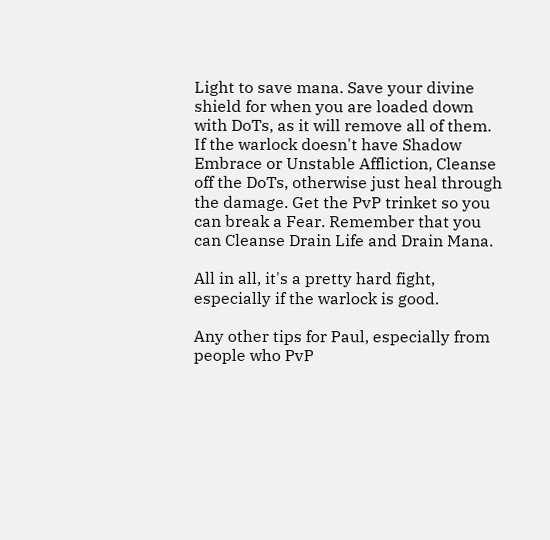Light to save mana. Save your divine shield for when you are loaded down with DoTs, as it will remove all of them. If the warlock doesn't have Shadow Embrace or Unstable Affliction, Cleanse off the DoTs, otherwise just heal through the damage. Get the PvP trinket so you can break a Fear. Remember that you can Cleanse Drain Life and Drain Mana.

All in all, it's a pretty hard fight, especially if the warlock is good.

Any other tips for Paul, especially from people who PvP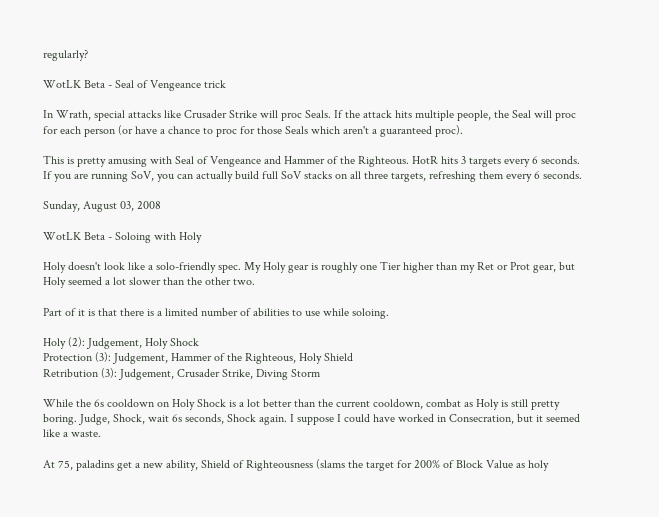regularly?

WotLK Beta - Seal of Vengeance trick

In Wrath, special attacks like Crusader Strike will proc Seals. If the attack hits multiple people, the Seal will proc for each person (or have a chance to proc for those Seals which aren't a guaranteed proc).

This is pretty amusing with Seal of Vengeance and Hammer of the Righteous. HotR hits 3 targets every 6 seconds. If you are running SoV, you can actually build full SoV stacks on all three targets, refreshing them every 6 seconds.

Sunday, August 03, 2008

WotLK Beta - Soloing with Holy

Holy doesn't look like a solo-friendly spec. My Holy gear is roughly one Tier higher than my Ret or Prot gear, but Holy seemed a lot slower than the other two.

Part of it is that there is a limited number of abilities to use while soloing.

Holy (2): Judgement, Holy Shock
Protection (3): Judgement, Hammer of the Righteous, Holy Shield
Retribution (3): Judgement, Crusader Strike, Diving Storm

While the 6s cooldown on Holy Shock is a lot better than the current cooldown, combat as Holy is still pretty boring. Judge, Shock, wait 6s seconds, Shock again. I suppose I could have worked in Consecration, but it seemed like a waste.

At 75, paladins get a new ability, Shield of Righteousness (slams the target for 200% of Block Value as holy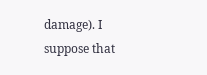damage). I suppose that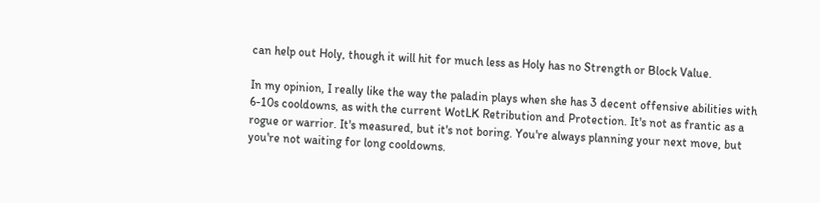can help out Holy, though it will hit for much less as Holy has no Strength or Block Value.

In my opinion, I really like the way the paladin plays when she has 3 decent offensive abilities with 6-10s cooldowns, as with the current WotLK Retribution and Protection. It's not as frantic as a rogue or warrior. It's measured, but it's not boring. You're always planning your next move, but you're not waiting for long cooldowns.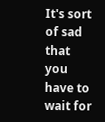It's sort of sad that you have to wait for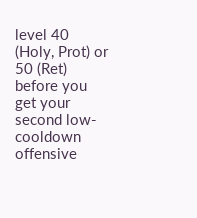level 40 (Holy, Prot) or 50 (Ret) before you get your second low-cooldown offensive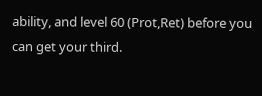ability, and level 60 (Prot,Ret) before you can get your third.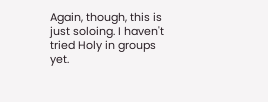Again, though, this is just soloing. I haven't tried Holy in groups yet.